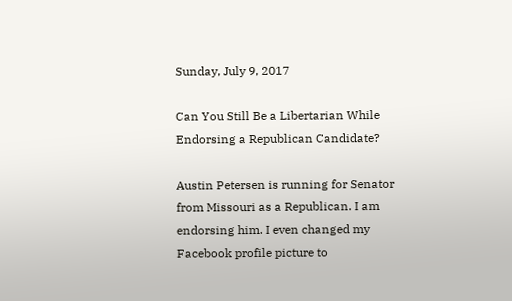Sunday, July 9, 2017

Can You Still Be a Libertarian While Endorsing a Republican Candidate?

Austin Petersen is running for Senator from Missouri as a Republican. I am endorsing him. I even changed my Facebook profile picture to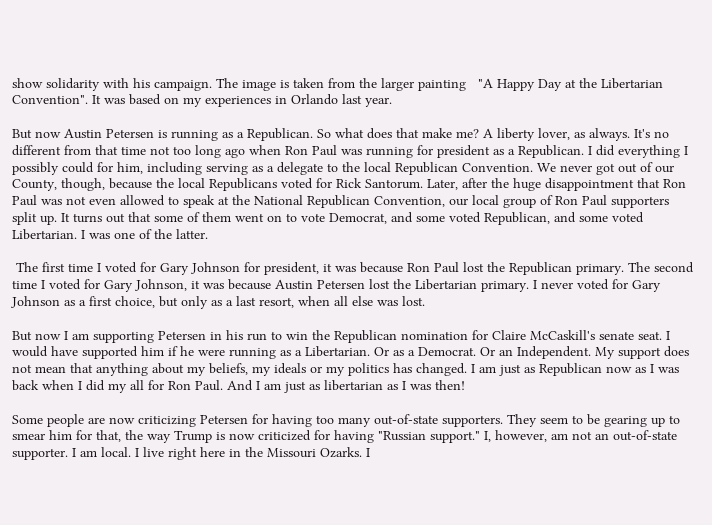show solidarity with his campaign. The image is taken from the larger painting   "A Happy Day at the Libertarian Convention". It was based on my experiences in Orlando last year.

But now Austin Petersen is running as a Republican. So what does that make me? A liberty lover, as always. It's no different from that time not too long ago when Ron Paul was running for president as a Republican. I did everything I possibly could for him, including serving as a delegate to the local Republican Convention. We never got out of our County, though, because the local Republicans voted for Rick Santorum. Later, after the huge disappointment that Ron Paul was not even allowed to speak at the National Republican Convention, our local group of Ron Paul supporters split up. It turns out that some of them went on to vote Democrat, and some voted Republican, and some voted Libertarian. I was one of the latter.

 The first time I voted for Gary Johnson for president, it was because Ron Paul lost the Republican primary. The second time I voted for Gary Johnson, it was because Austin Petersen lost the Libertarian primary. I never voted for Gary Johnson as a first choice, but only as a last resort, when all else was lost.

But now I am supporting Petersen in his run to win the Republican nomination for Claire McCaskill's senate seat. I would have supported him if he were running as a Libertarian. Or as a Democrat. Or an Independent. My support does not mean that anything about my beliefs, my ideals or my politics has changed. I am just as Republican now as I was back when I did my all for Ron Paul. And I am just as libertarian as I was then!

Some people are now criticizing Petersen for having too many out-of-state supporters. They seem to be gearing up to smear him for that, the way Trump is now criticized for having "Russian support." I, however, am not an out-of-state supporter. I am local. I live right here in the Missouri Ozarks. I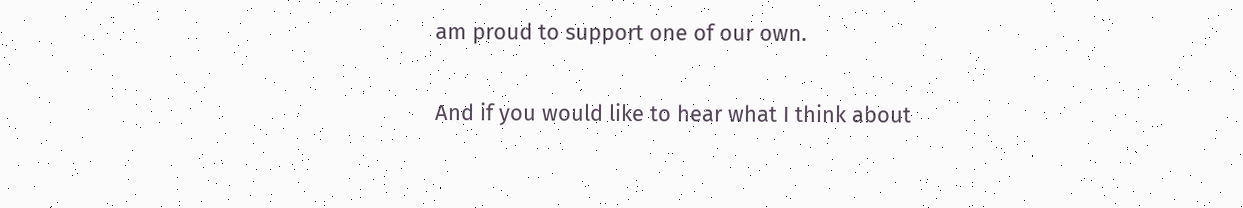am proud to support one of our own.

And if you would like to hear what I think about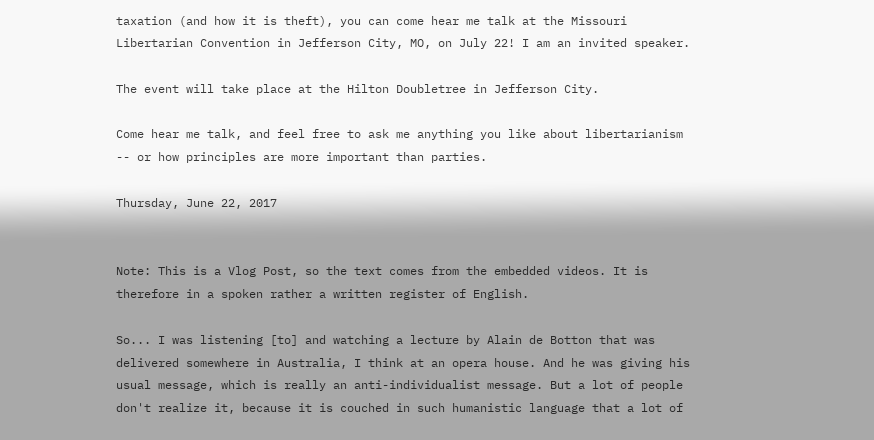taxation (and how it is theft), you can come hear me talk at the Missouri Libertarian Convention in Jefferson City, MO, on July 22! I am an invited speaker.

The event will take place at the Hilton Doubletree in Jefferson City.

Come hear me talk, and feel free to ask me anything you like about libertarianism -- or how principles are more important than parties.

Thursday, June 22, 2017


Note: This is a Vlog Post, so the text comes from the embedded videos. It is therefore in a spoken rather a written register of English.

So... I was listening [to] and watching a lecture by Alain de Botton that was delivered somewhere in Australia, I think at an opera house. And he was giving his usual message, which is really an anti-individualist message. But a lot of people don't realize it, because it is couched in such humanistic language that a lot of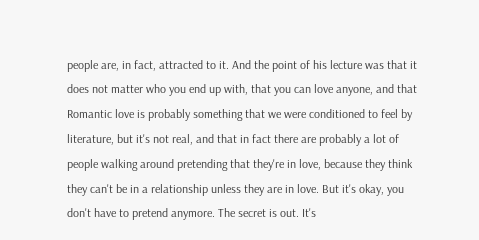people are, in fact, attracted to it. And the point of his lecture was that it does not matter who you end up with, that you can love anyone, and that Romantic love is probably something that we were conditioned to feel by literature, but it's not real, and that in fact there are probably a lot of people walking around pretending that they're in love, because they think they can't be in a relationship unless they are in love. But it's okay, you don't have to pretend anymore. The secret is out. It's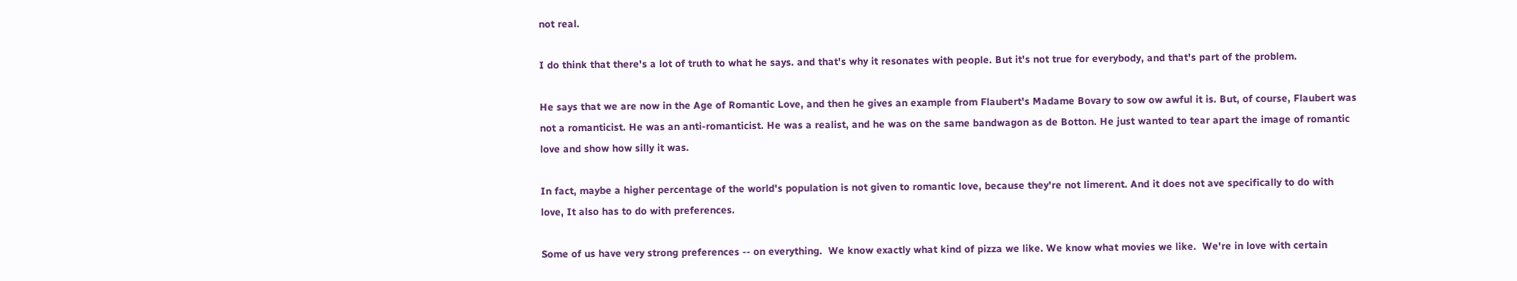not real.

I do think that there's a lot of truth to what he says. and that's why it resonates with people. But it's not true for everybody, and that's part of the problem.

He says that we are now in the Age of Romantic Love, and then he gives an example from Flaubert's Madame Bovary to sow ow awful it is. But, of course, Flaubert was not a romanticist. He was an anti-romanticist. He was a realist, and he was on the same bandwagon as de Botton. He just wanted to tear apart the image of romantic love and show how silly it was.

In fact, maybe a higher percentage of the world's population is not given to romantic love, because they're not limerent. And it does not ave specifically to do with love, It also has to do with preferences.

Some of us have very strong preferences -- on everything.  We know exactly what kind of pizza we like. We know what movies we like.  We're in love with certain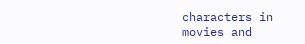characters in movies and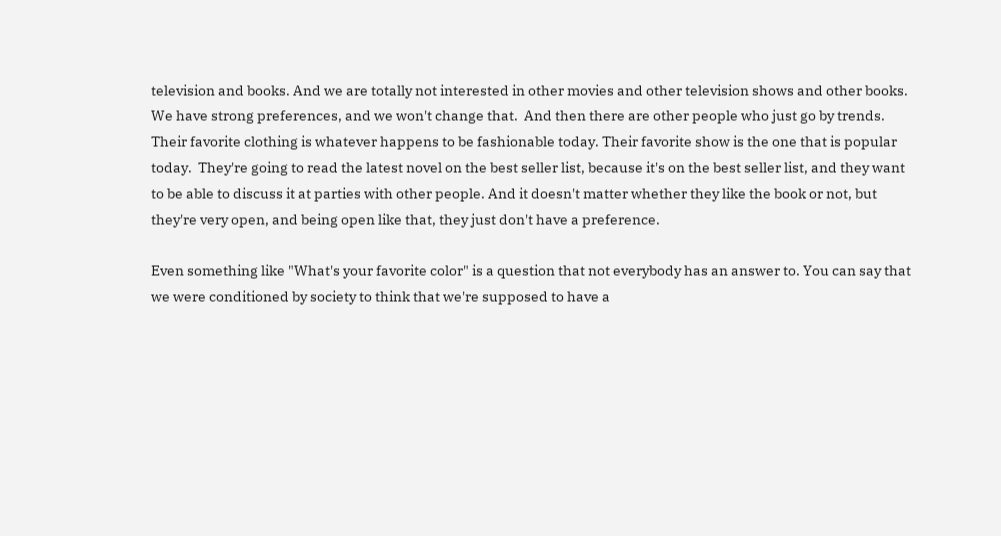television and books. And we are totally not interested in other movies and other television shows and other books. We have strong preferences, and we won't change that.  And then there are other people who just go by trends. Their favorite clothing is whatever happens to be fashionable today. Their favorite show is the one that is popular today.  They're going to read the latest novel on the best seller list, because it's on the best seller list, and they want to be able to discuss it at parties with other people. And it doesn't matter whether they like the book or not, but they're very open, and being open like that, they just don't have a preference.

Even something like "What's your favorite color" is a question that not everybody has an answer to. You can say that we were conditioned by society to think that we're supposed to have a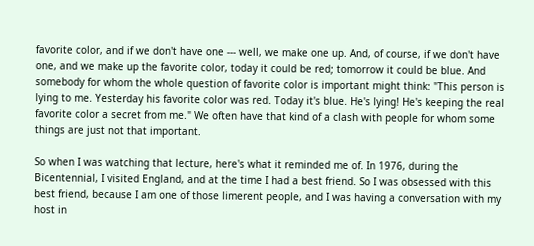favorite color, and if we don't have one --- well, we make one up. And, of course, if we don't have one, and we make up the favorite color, today it could be red; tomorrow it could be blue. And somebody for whom the whole question of favorite color is important might think: "This person is lying to me. Yesterday his favorite color was red. Today it's blue. He's lying! He's keeping the real favorite color a secret from me." We often have that kind of a clash with people for whom some things are just not that important.

So when I was watching that lecture, here's what it reminded me of. In 1976, during the Bicentennial, I visited England, and at the time I had a best friend. So I was obsessed with this best friend, because I am one of those limerent people, and I was having a conversation with my host in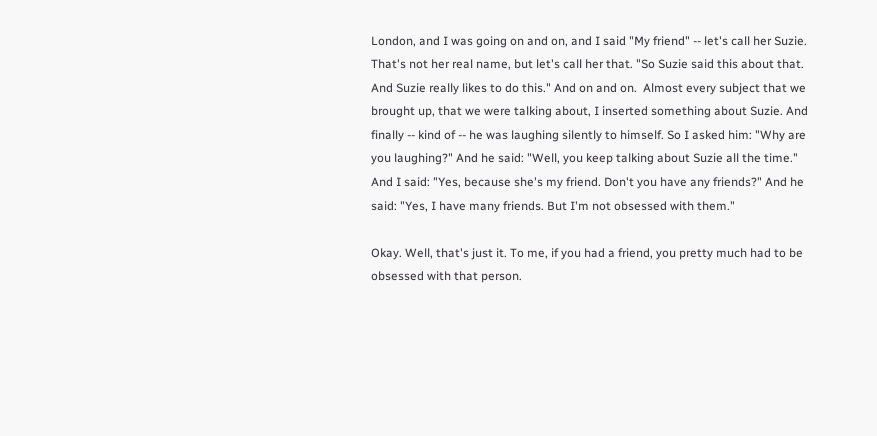London, and I was going on and on, and I said "My friend" -- let's call her Suzie. That's not her real name, but let's call her that. "So Suzie said this about that. And Suzie really likes to do this." And on and on.  Almost every subject that we brought up, that we were talking about, I inserted something about Suzie. And finally -- kind of -- he was laughing silently to himself. So I asked him: "Why are you laughing?" And he said: "Well, you keep talking about Suzie all the time." And I said: "Yes, because she's my friend. Don't you have any friends?" And he said: "Yes, I have many friends. But I'm not obsessed with them."

Okay. Well, that's just it. To me, if you had a friend, you pretty much had to be obsessed with that person.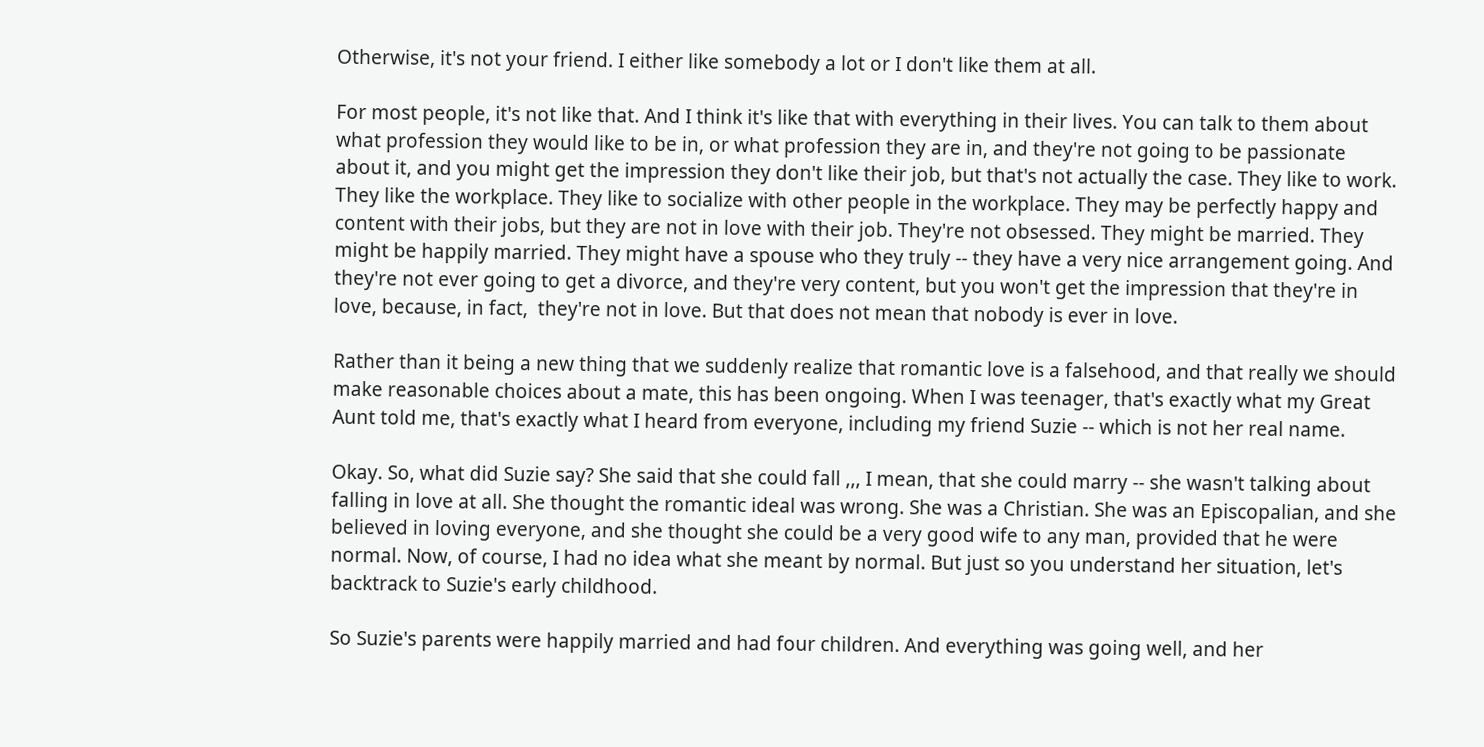Otherwise, it's not your friend. I either like somebody a lot or I don't like them at all.

For most people, it's not like that. And I think it's like that with everything in their lives. You can talk to them about what profession they would like to be in, or what profession they are in, and they're not going to be passionate about it, and you might get the impression they don't like their job, but that's not actually the case. They like to work. They like the workplace. They like to socialize with other people in the workplace. They may be perfectly happy and content with their jobs, but they are not in love with their job. They're not obsessed. They might be married. They might be happily married. They might have a spouse who they truly -- they have a very nice arrangement going. And they're not ever going to get a divorce, and they're very content, but you won't get the impression that they're in love, because, in fact,  they're not in love. But that does not mean that nobody is ever in love.

Rather than it being a new thing that we suddenly realize that romantic love is a falsehood, and that really we should make reasonable choices about a mate, this has been ongoing. When I was teenager, that's exactly what my Great Aunt told me, that's exactly what I heard from everyone, including my friend Suzie -- which is not her real name.

Okay. So, what did Suzie say? She said that she could fall ,,, I mean, that she could marry -- she wasn't talking about falling in love at all. She thought the romantic ideal was wrong. She was a Christian. She was an Episcopalian, and she believed in loving everyone, and she thought she could be a very good wife to any man, provided that he were normal. Now, of course, I had no idea what she meant by normal. But just so you understand her situation, let's backtrack to Suzie's early childhood.

So Suzie's parents were happily married and had four children. And everything was going well, and her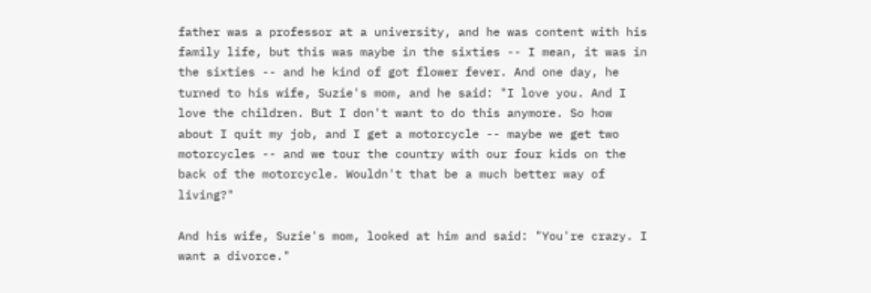father was a professor at a university, and he was content with his family life, but this was maybe in the sixties -- I mean, it was in the sixties -- and he kind of got flower fever. And one day, he turned to his wife, Suzie's mom, and he said: "I love you. And I love the children. But I don't want to do this anymore. So how about I quit my job, and I get a motorcycle -- maybe we get two motorcycles -- and we tour the country with our four kids on the back of the motorcycle. Wouldn't that be a much better way of living?"

And his wife, Suzie's mom, looked at him and said: "You're crazy. I want a divorce."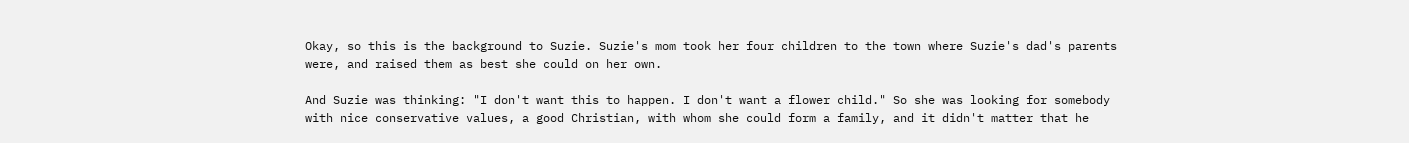Okay, so this is the background to Suzie. Suzie's mom took her four children to the town where Suzie's dad's parents were, and raised them as best she could on her own.

And Suzie was thinking: "I don't want this to happen. I don't want a flower child." So she was looking for somebody with nice conservative values, a good Christian, with whom she could form a family, and it didn't matter that he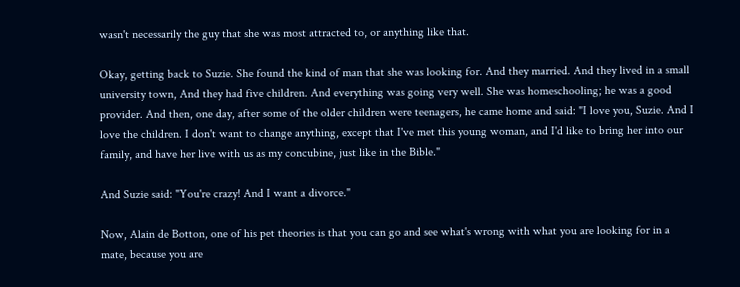wasn't necessarily the guy that she was most attracted to, or anything like that.

Okay, getting back to Suzie. She found the kind of man that she was looking for. And they married. And they lived in a small university town, And they had five children. And everything was going very well. She was homeschooling; he was a good provider. And then, one day, after some of the older children were teenagers, he came home and said: "I love you, Suzie. And I love the children. I don't want to change anything, except that I've met this young woman, and I'd like to bring her into our family, and have her live with us as my concubine, just like in the Bible."

And Suzie said: "You're crazy! And I want a divorce."

Now, Alain de Botton, one of his pet theories is that you can go and see what's wrong with what you are looking for in a mate, because you are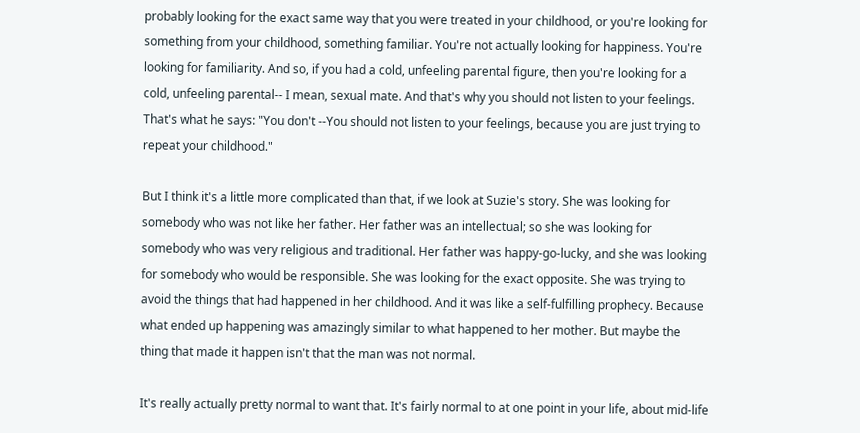probably looking for the exact same way that you were treated in your childhood, or you're looking for something from your childhood, something familiar. You're not actually looking for happiness. You're looking for familiarity. And so, if you had a cold, unfeeling parental figure, then you're looking for a cold, unfeeling parental-- I mean, sexual mate. And that's why you should not listen to your feelings. That's what he says: "You don't --You should not listen to your feelings, because you are just trying to repeat your childhood."

But I think it's a little more complicated than that, if we look at Suzie's story. She was looking for somebody who was not like her father. Her father was an intellectual; so she was looking for somebody who was very religious and traditional. Her father was happy-go-lucky, and she was looking for somebody who would be responsible. She was looking for the exact opposite. She was trying to avoid the things that had happened in her childhood. And it was like a self-fulfilling prophecy. Because what ended up happening was amazingly similar to what happened to her mother. But maybe the thing that made it happen isn't that the man was not normal.

It's really actually pretty normal to want that. It's fairly normal to at one point in your life, about mid-life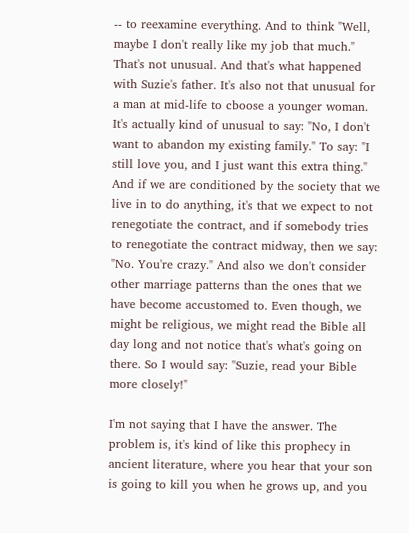-- to reexamine everything. And to think "Well,  maybe I don't really like my job that much." That's not unusual. And that's what happened with Suzie's father. It's also not that unusual for a man at mid-life to cboose a younger woman. It's actually kind of unusual to say: "No, I don't want to abandon my existing family." To say: "I still love you, and I just want this extra thing." And if we are conditioned by the society that we live in to do anything, it's that we expect to not renegotiate the contract, and if somebody tries to renegotiate the contract midway, then we say: "No. You're crazy." And also we don't consider other marriage patterns than the ones that we have become accustomed to. Even though, we might be religious, we might read the Bible all day long and not notice that's what's going on there. So I would say: "Suzie, read your Bible more closely!"

I'm not saying that I have the answer. The problem is, it's kind of like this prophecy in ancient literature, where you hear that your son is going to kill you when he grows up, and you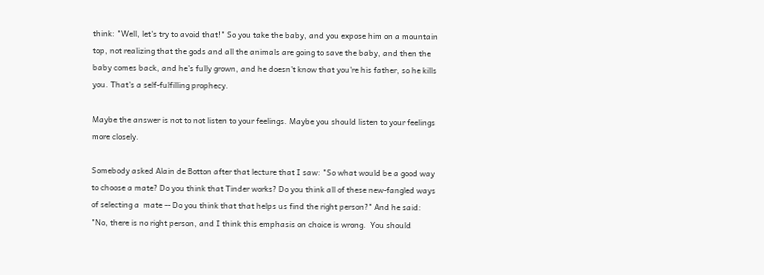think: "Well, let's try to avoid that!" So you take the baby, and you expose him on a mountain top, not realizing that the gods and all the animals are going to save the baby, and then the baby comes back, and he's fully grown, and he doesn't know that you're his father, so he kills you. That's a self-fulfilling prophecy.

Maybe the answer is not to not listen to your feelings. Maybe you should listen to your feelings more closely.

Somebody asked Alain de Botton after that lecture that I saw: "So what would be a good way to choose a mate? Do you think that Tinder works? Do you think all of these new-fangled ways of selecting a  mate -- Do you think that that helps us find the right person?" And he said: "No, there is no right person, and I think this emphasis on choice is wrong.  You should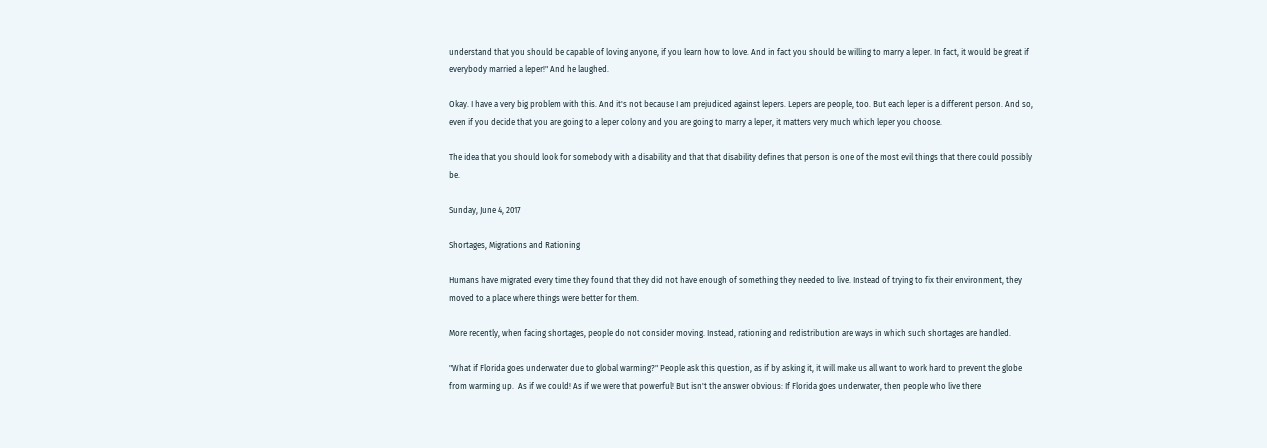understand that you should be capable of loving anyone, if you learn how to love. And in fact you should be willing to marry a leper. In fact, it would be great if everybody married a leper!" And he laughed.

Okay. I have a very big problem with this. And it's not because I am prejudiced against lepers. Lepers are people, too. But each leper is a different person. And so, even if you decide that you are going to a leper colony and you are going to marry a leper, it matters very much which leper you choose.

The idea that you should look for somebody with a disability and that that disability defines that person is one of the most evil things that there could possibly be.

Sunday, June 4, 2017

Shortages, Migrations and Rationing

Humans have migrated every time they found that they did not have enough of something they needed to live. Instead of trying to fix their environment, they moved to a place where things were better for them.

More recently, when facing shortages, people do not consider moving. Instead, rationing and redistribution are ways in which such shortages are handled.

"What if Florida goes underwater due to global warming?" People ask this question, as if by asking it, it will make us all want to work hard to prevent the globe from warming up.  As if we could! As if we were that powerful! But isn't the answer obvious: If Florida goes underwater, then people who live there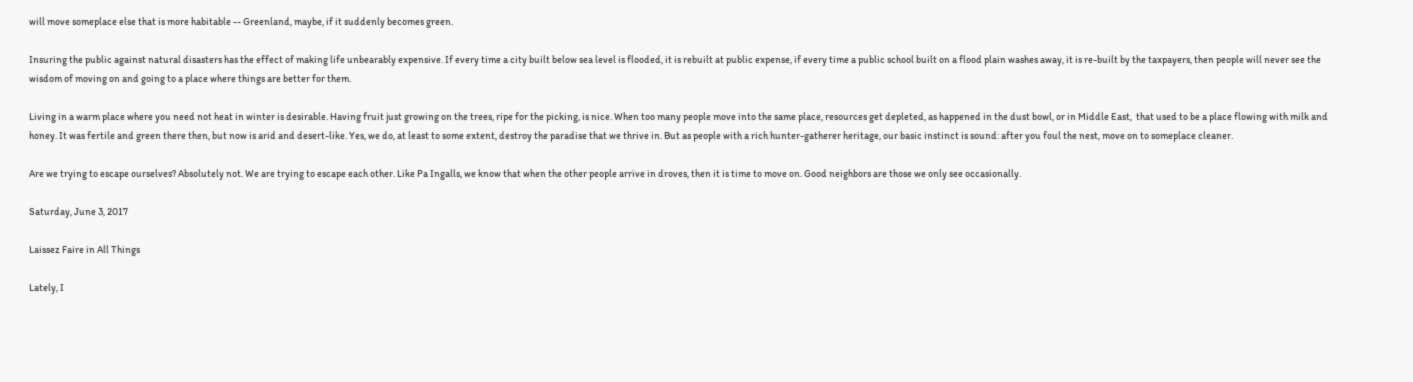will move someplace else that is more habitable -- Greenland, maybe, if it suddenly becomes green.

Insuring the public against natural disasters has the effect of making life unbearably expensive. If every time a city built below sea level is flooded, it is rebuilt at public expense, if every time a public school built on a flood plain washes away, it is re-built by the taxpayers, then people will never see the wisdom of moving on and going to a place where things are better for them.

Living in a warm place where you need not heat in winter is desirable. Having fruit just growing on the trees, ripe for the picking, is nice. When too many people move into the same place, resources get depleted, as happened in the dust bowl, or in Middle East,  that used to be a place flowing with milk and honey. It was fertile and green there then, but now is arid and desert-like. Yes, we do, at least to some extent, destroy the paradise that we thrive in. But as people with a rich hunter-gatherer heritage, our basic instinct is sound: after you foul the nest, move on to someplace cleaner.

Are we trying to escape ourselves? Absolutely not. We are trying to escape each other. Like Pa Ingalls, we know that when the other people arrive in droves, then it is time to move on. Good neighbors are those we only see occasionally.

Saturday, June 3, 2017

Laissez Faire in All Things

Lately, I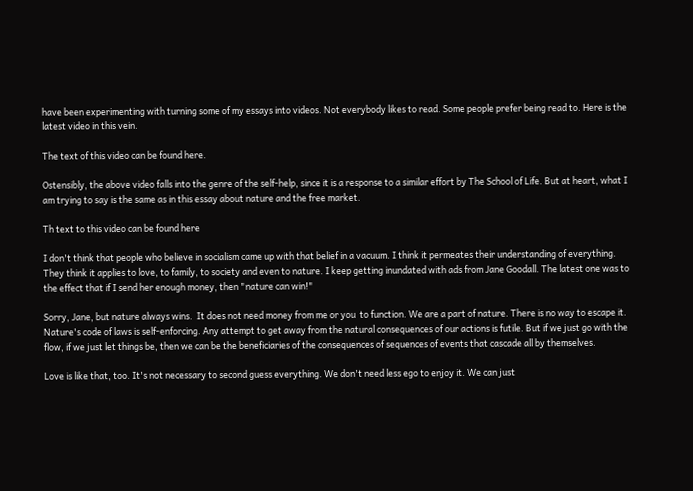have been experimenting with turning some of my essays into videos. Not everybody likes to read. Some people prefer being read to. Here is the latest video in this vein.

The text of this video can be found here.

Ostensibly, the above video falls into the genre of the self-help, since it is a response to a similar effort by The School of Life. But at heart, what I am trying to say is the same as in this essay about nature and the free market.

Th text to this video can be found here

I don't think that people who believe in socialism came up with that belief in a vacuum. I think it permeates their understanding of everything. They think it applies to love, to family, to society and even to nature. I keep getting inundated with ads from Jane Goodall. The latest one was to the effect that if I send her enough money, then "nature can win!"

Sorry, Jane, but nature always wins.  It does not need money from me or you  to function. We are a part of nature. There is no way to escape it. Nature's code of laws is self-enforcing. Any attempt to get away from the natural consequences of our actions is futile. But if we just go with the flow, if we just let things be, then we can be the beneficiaries of the consequences of sequences of events that cascade all by themselves.

Love is like that, too. It's not necessary to second guess everything. We don't need less ego to enjoy it. We can just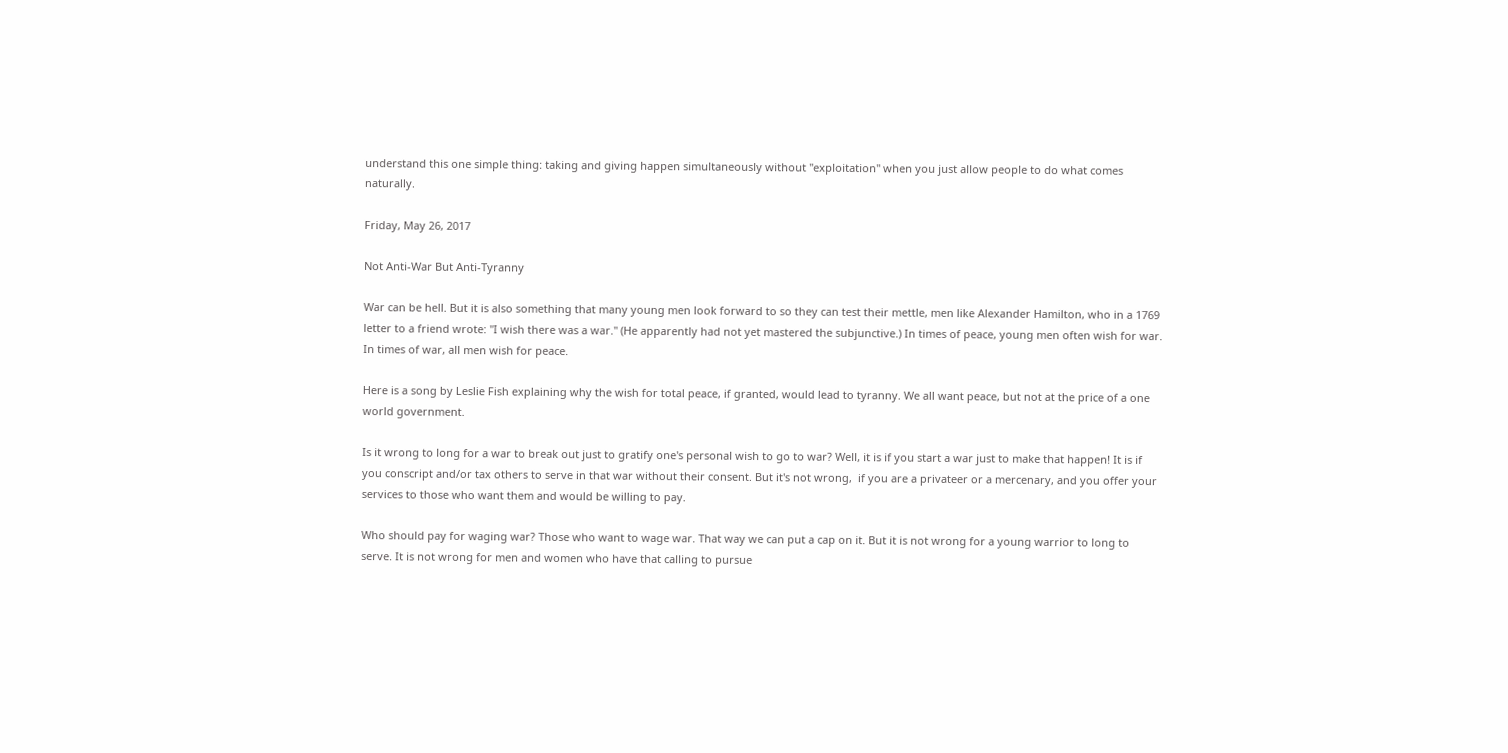understand this one simple thing: taking and giving happen simultaneously without "exploitation" when you just allow people to do what comes naturally.

Friday, May 26, 2017

Not Anti-War But Anti-Tyranny

War can be hell. But it is also something that many young men look forward to so they can test their mettle, men like Alexander Hamilton, who in a 1769 letter to a friend wrote: "I wish there was a war." (He apparently had not yet mastered the subjunctive.) In times of peace, young men often wish for war. In times of war, all men wish for peace.

Here is a song by Leslie Fish explaining why the wish for total peace, if granted, would lead to tyranny. We all want peace, but not at the price of a one world government.

Is it wrong to long for a war to break out just to gratify one's personal wish to go to war? Well, it is if you start a war just to make that happen! It is if you conscript and/or tax others to serve in that war without their consent. But it's not wrong,  if you are a privateer or a mercenary, and you offer your services to those who want them and would be willing to pay.

Who should pay for waging war? Those who want to wage war. That way we can put a cap on it. But it is not wrong for a young warrior to long to serve. It is not wrong for men and women who have that calling to pursue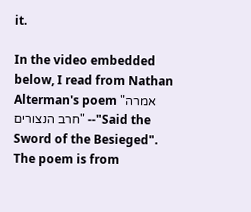it.

In the video embedded below, I read from Nathan Alterman's poem "אמרה חרב הנצורים" --"Said the Sword of the Besieged".  The poem is from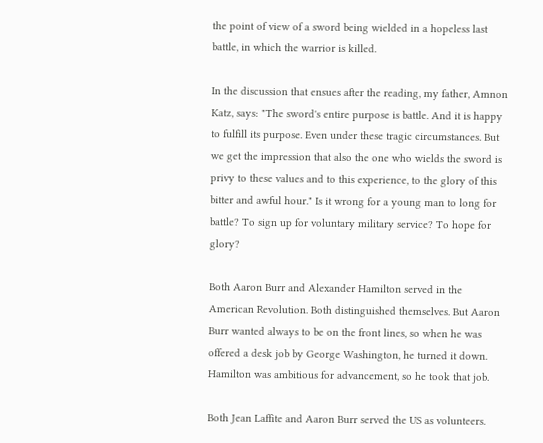the point of view of a sword being wielded in a hopeless last battle, in which the warrior is killed.

In the discussion that ensues after the reading, my father, Amnon Katz, says: "The sword's entire purpose is battle. And it is happy to fulfill its purpose. Even under these tragic circumstances. But we get the impression that also the one who wields the sword is privy to these values and to this experience, to the glory of this bitter and awful hour." Is it wrong for a young man to long for battle? To sign up for voluntary military service? To hope for glory?

Both Aaron Burr and Alexander Hamilton served in the American Revolution. Both distinguished themselves. But Aaron Burr wanted always to be on the front lines, so when he was offered a desk job by George Washington, he turned it down. Hamilton was ambitious for advancement, so he took that job.

Both Jean Laffite and Aaron Burr served the US as volunteers.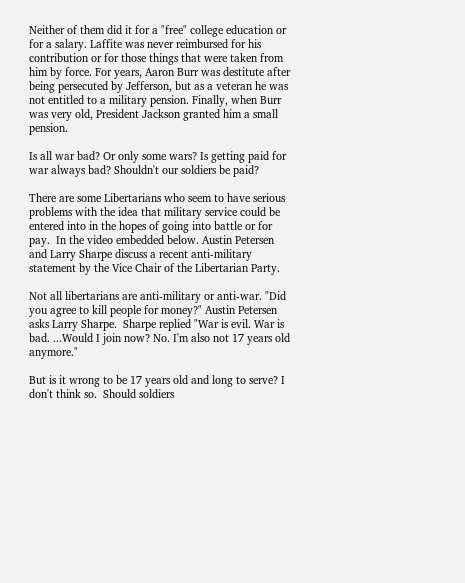Neither of them did it for a "free" college education or for a salary. Laffite was never reimbursed for his contribution or for those things that were taken from him by force. For years, Aaron Burr was destitute after being persecuted by Jefferson, but as a veteran he was not entitled to a military pension. Finally, when Burr was very old, President Jackson granted him a small pension.

Is all war bad? Or only some wars? Is getting paid for war always bad? Shouldn't our soldiers be paid?

There are some Libertarians who seem to have serious problems with the idea that military service could be entered into in the hopes of going into battle or for pay.  In the video embedded below. Austin Petersen and Larry Sharpe discuss a recent anti-military statement by the Vice Chair of the Libertarian Party.

Not all libertarians are anti-military or anti-war. "Did you agree to kill people for money?" Austin Petersen asks Larry Sharpe.  Sharpe replied "War is evil. War is bad. ...Would I join now? No. I'm also not 17 years old anymore."

But is it wrong to be 17 years old and long to serve? I don't think so.  Should soldiers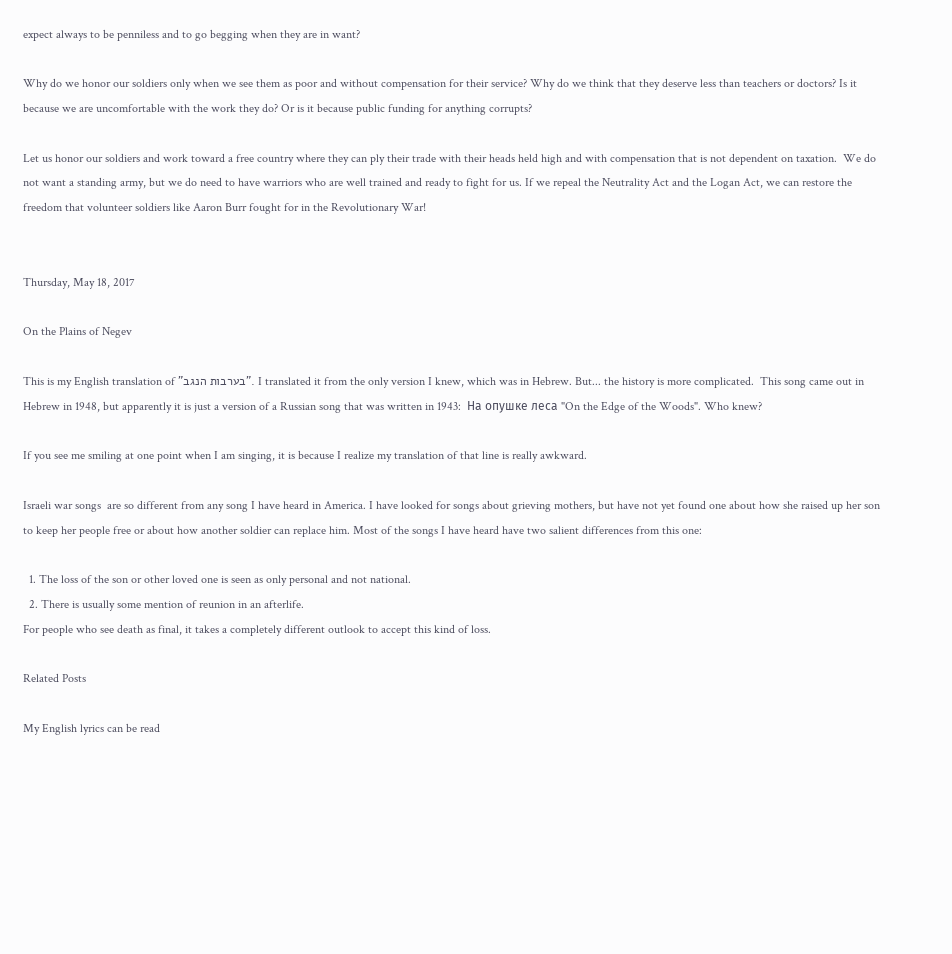expect always to be penniless and to go begging when they are in want?

Why do we honor our soldiers only when we see them as poor and without compensation for their service? Why do we think that they deserve less than teachers or doctors? Is it because we are uncomfortable with the work they do? Or is it because public funding for anything corrupts?

Let us honor our soldiers and work toward a free country where they can ply their trade with their heads held high and with compensation that is not dependent on taxation.  We do not want a standing army, but we do need to have warriors who are well trained and ready to fight for us. If we repeal the Neutrality Act and the Logan Act, we can restore the freedom that volunteer soldiers like Aaron Burr fought for in the Revolutionary War!


Thursday, May 18, 2017

On the Plains of Negev

This is my English translation of "בערבות הנגב". I translated it from the only version I knew, which was in Hebrew. But... the history is more complicated.  This song came out in Hebrew in 1948, but apparently it is just a version of a Russian song that was written in 1943:  На опушке леса "On the Edge of the Woods". Who knew?

If you see me smiling at one point when I am singing, it is because I realize my translation of that line is really awkward.

Israeli war songs  are so different from any song I have heard in America. I have looked for songs about grieving mothers, but have not yet found one about how she raised up her son to keep her people free or about how another soldier can replace him. Most of the songs I have heard have two salient differences from this one:

  1. The loss of the son or other loved one is seen as only personal and not national.
  2. There is usually some mention of reunion in an afterlife.
For people who see death as final, it takes a completely different outlook to accept this kind of loss.

Related Posts

My English lyrics can be read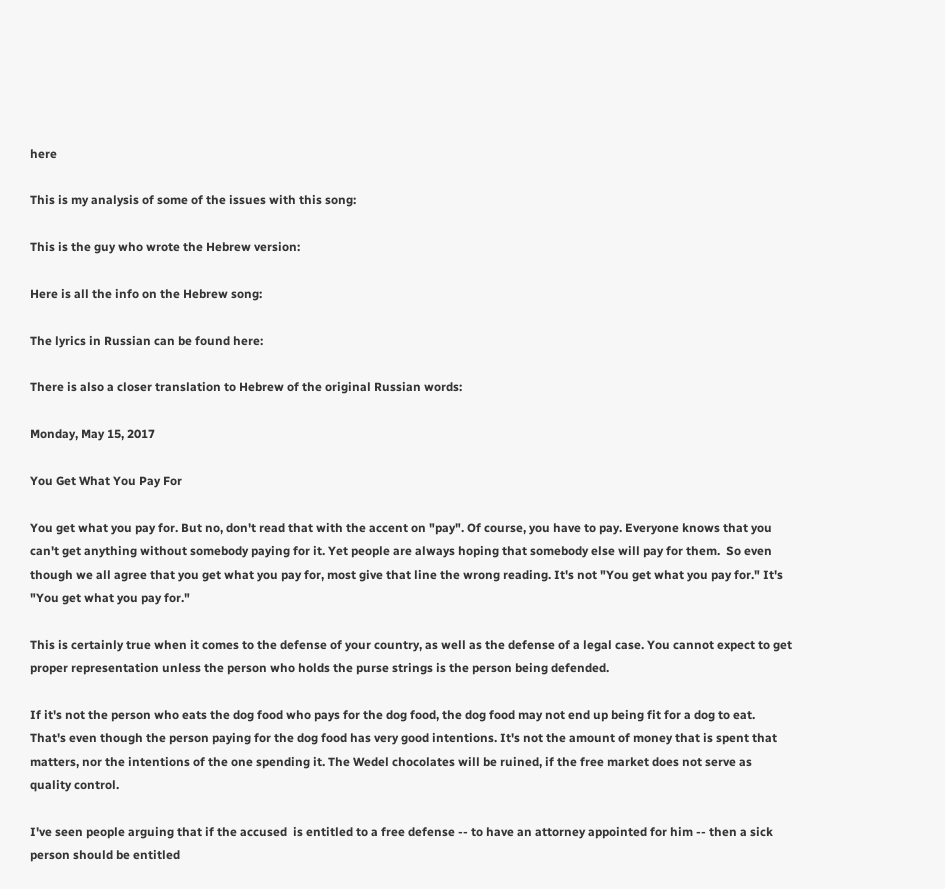here

This is my analysis of some of the issues with this song:

This is the guy who wrote the Hebrew version:

Here is all the info on the Hebrew song:

The lyrics in Russian can be found here:

There is also a closer translation to Hebrew of the original Russian words:

Monday, May 15, 2017

You Get What You Pay For

You get what you pay for. But no, don't read that with the accent on "pay". Of course, you have to pay. Everyone knows that you can't get anything without somebody paying for it. Yet people are always hoping that somebody else will pay for them.  So even though we all agree that you get what you pay for, most give that line the wrong reading. It's not "You get what you pay for." It's "You get what you pay for."

This is certainly true when it comes to the defense of your country, as well as the defense of a legal case. You cannot expect to get proper representation unless the person who holds the purse strings is the person being defended.

If it's not the person who eats the dog food who pays for the dog food, the dog food may not end up being fit for a dog to eat.  That's even though the person paying for the dog food has very good intentions. It's not the amount of money that is spent that matters, nor the intentions of the one spending it. The Wedel chocolates will be ruined, if the free market does not serve as quality control.

I've seen people arguing that if the accused  is entitled to a free defense -- to have an attorney appointed for him -- then a sick person should be entitled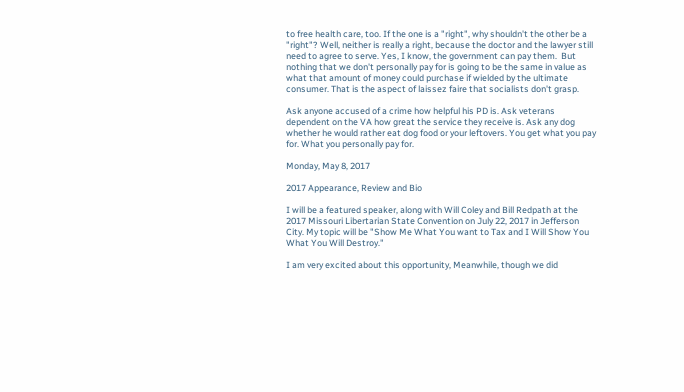to free health care, too. If the one is a "right", why shouldn't the other be a "right"? Well, neither is really a right, because the doctor and the lawyer still need to agree to serve. Yes, I know, the government can pay them.  But nothing that we don't personally pay for is going to be the same in value as what that amount of money could purchase if wielded by the ultimate consumer. That is the aspect of laissez faire that socialists don't grasp.

Ask anyone accused of a crime how helpful his PD is. Ask veterans dependent on the VA how great the service they receive is. Ask any dog whether he would rather eat dog food or your leftovers. You get what you pay for. What you personally pay for.

Monday, May 8, 2017

2017 Appearance, Review and Bio

I will be a featured speaker, along with Will Coley and Bill Redpath at the 2017 Missouri Libertarian State Convention on July 22, 2017 in Jefferson City. My topic will be "Show Me What You want to Tax and I Will Show You What You Will Destroy."

I am very excited about this opportunity, Meanwhile, though we did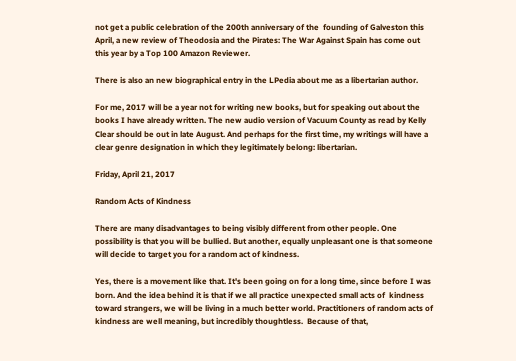not get a public celebration of the 200th anniversary of the  founding of Galveston this April, a new review of Theodosia and the Pirates: The War Against Spain has come out this year by a Top 100 Amazon Reviewer.

There is also an new biographical entry in the LPedia about me as a libertarian author.

For me, 2017 will be a year not for writing new books, but for speaking out about the books I have already written. The new audio version of Vacuum County as read by Kelly Clear should be out in late August. And perhaps for the first time, my writings will have a clear genre designation in which they legitimately belong: libertarian.

Friday, April 21, 2017

Random Acts of Kindness

There are many disadvantages to being visibly different from other people. One possibility is that you will be bullied. But another, equally unpleasant one is that someone will decide to target you for a random act of kindness.

Yes, there is a movement like that. It's been going on for a long time, since before I was born. And the idea behind it is that if we all practice unexpected small acts of  kindness toward strangers, we will be living in a much better world. Practitioners of random acts of kindness are well meaning, but incredibly thoughtless.  Because of that,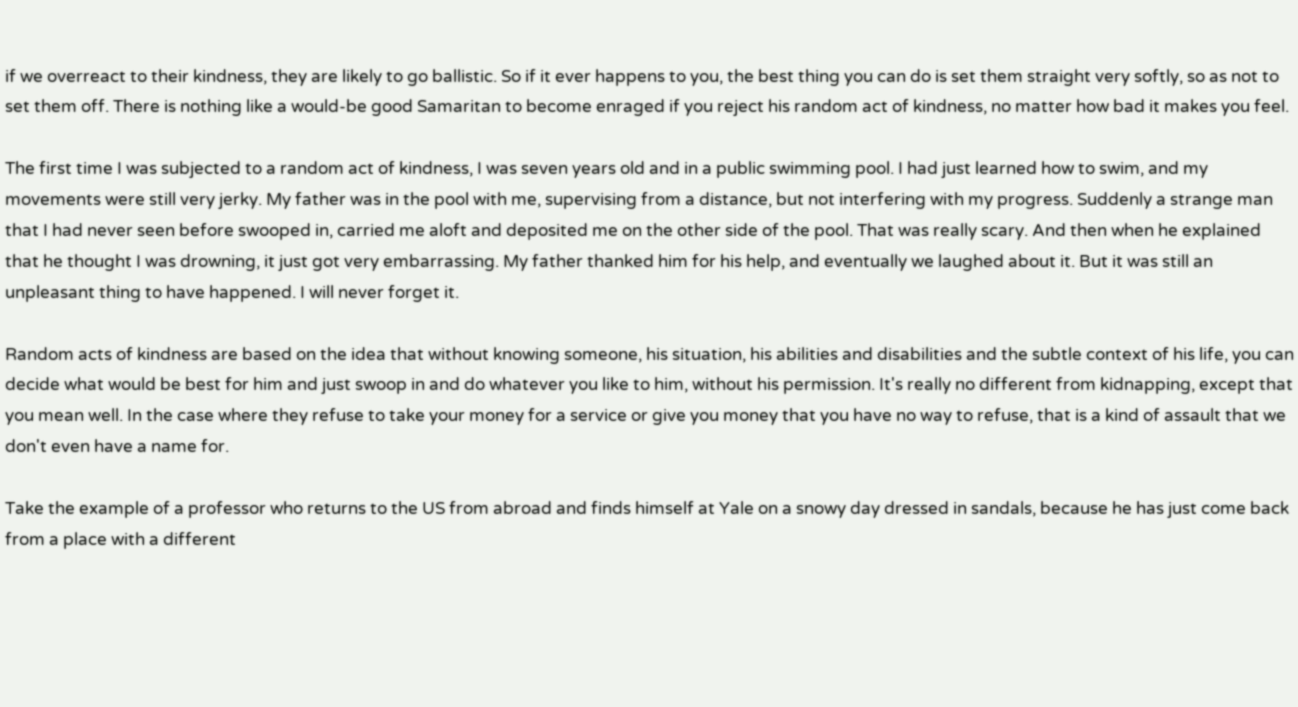if we overreact to their kindness, they are likely to go ballistic. So if it ever happens to you, the best thing you can do is set them straight very softly, so as not to set them off. There is nothing like a would-be good Samaritan to become enraged if you reject his random act of kindness, no matter how bad it makes you feel.

The first time I was subjected to a random act of kindness, I was seven years old and in a public swimming pool. I had just learned how to swim, and my movements were still very jerky. My father was in the pool with me, supervising from a distance, but not interfering with my progress. Suddenly a strange man that I had never seen before swooped in, carried me aloft and deposited me on the other side of the pool. That was really scary. And then when he explained that he thought I was drowning, it just got very embarrassing. My father thanked him for his help, and eventually we laughed about it. But it was still an unpleasant thing to have happened. I will never forget it.

Random acts of kindness are based on the idea that without knowing someone, his situation, his abilities and disabilities and the subtle context of his life, you can decide what would be best for him and just swoop in and do whatever you like to him, without his permission. It's really no different from kidnapping, except that you mean well. In the case where they refuse to take your money for a service or give you money that you have no way to refuse, that is a kind of assault that we don't even have a name for.

Take the example of a professor who returns to the US from abroad and finds himself at Yale on a snowy day dressed in sandals, because he has just come back from a place with a different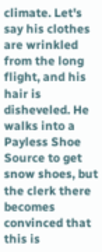climate. Let's say his clothes are wrinkled from the long flight, and his hair is disheveled. He walks into a Payless Shoe Source to get snow shoes, but the clerk there becomes convinced that this is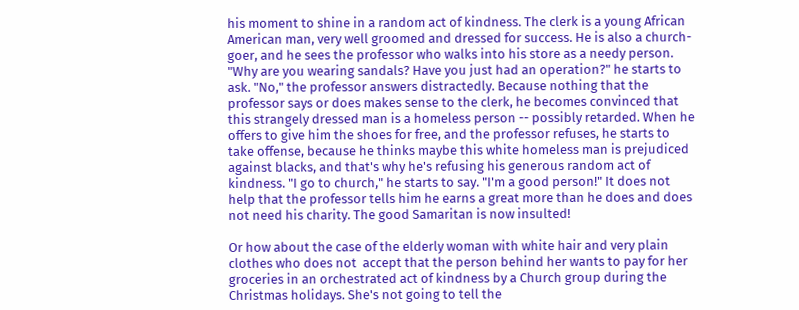his moment to shine in a random act of kindness. The clerk is a young African American man, very well groomed and dressed for success. He is also a church-goer, and he sees the professor who walks into his store as a needy person. "Why are you wearing sandals? Have you just had an operation?" he starts to ask. "No," the professor answers distractedly. Because nothing that the professor says or does makes sense to the clerk, he becomes convinced that this strangely dressed man is a homeless person -- possibly retarded. When he offers to give him the shoes for free, and the professor refuses, he starts to take offense, because he thinks maybe this white homeless man is prejudiced against blacks, and that's why he's refusing his generous random act of kindness. "I go to church," he starts to say. "I'm a good person!" It does not help that the professor tells him he earns a great more than he does and does not need his charity. The good Samaritan is now insulted!

Or how about the case of the elderly woman with white hair and very plain clothes who does not  accept that the person behind her wants to pay for her groceries in an orchestrated act of kindness by a Church group during the Christmas holidays. She's not going to tell the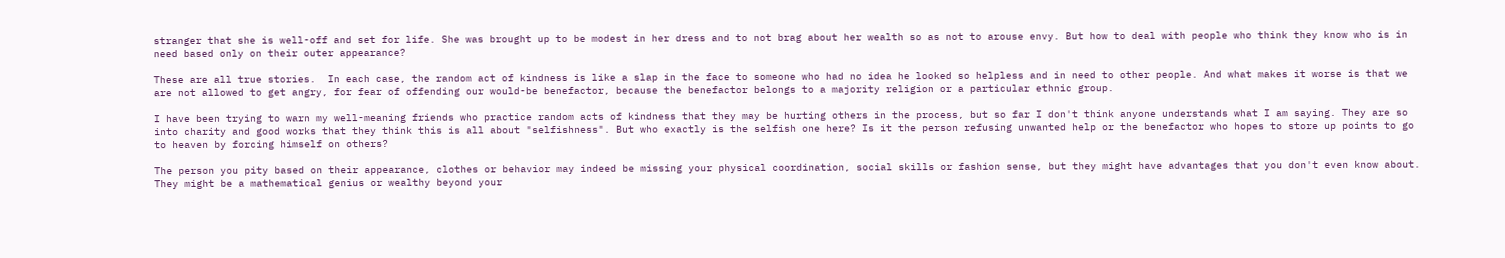stranger that she is well-off and set for life. She was brought up to be modest in her dress and to not brag about her wealth so as not to arouse envy. But how to deal with people who think they know who is in need based only on their outer appearance?

These are all true stories.  In each case, the random act of kindness is like a slap in the face to someone who had no idea he looked so helpless and in need to other people. And what makes it worse is that we are not allowed to get angry, for fear of offending our would-be benefactor, because the benefactor belongs to a majority religion or a particular ethnic group.

I have been trying to warn my well-meaning friends who practice random acts of kindness that they may be hurting others in the process, but so far I don't think anyone understands what I am saying. They are so into charity and good works that they think this is all about "selfishness". But who exactly is the selfish one here? Is it the person refusing unwanted help or the benefactor who hopes to store up points to go to heaven by forcing himself on others?

The person you pity based on their appearance, clothes or behavior may indeed be missing your physical coordination, social skills or fashion sense, but they might have advantages that you don't even know about. They might be a mathematical genius or wealthy beyond your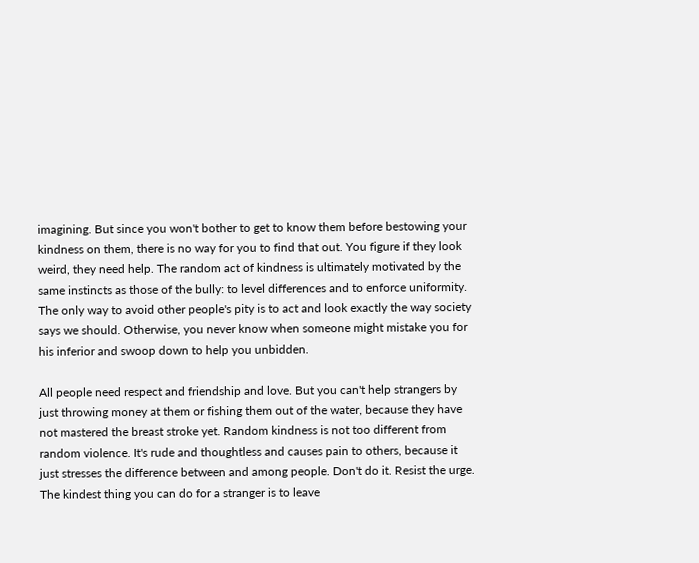imagining. But since you won't bother to get to know them before bestowing your kindness on them, there is no way for you to find that out. You figure if they look weird, they need help. The random act of kindness is ultimately motivated by the same instincts as those of the bully: to level differences and to enforce uniformity. The only way to avoid other people's pity is to act and look exactly the way society says we should. Otherwise, you never know when someone might mistake you for his inferior and swoop down to help you unbidden.

All people need respect and friendship and love. But you can't help strangers by just throwing money at them or fishing them out of the water, because they have not mastered the breast stroke yet. Random kindness is not too different from random violence. It's rude and thoughtless and causes pain to others, because it just stresses the difference between and among people. Don't do it. Resist the urge. The kindest thing you can do for a stranger is to leave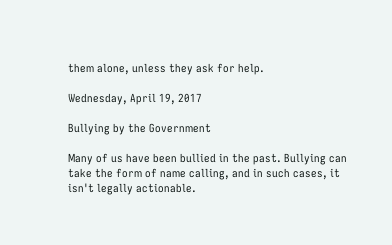them alone, unless they ask for help.

Wednesday, April 19, 2017

Bullying by the Government

Many of us have been bullied in the past. Bullying can take the form of name calling, and in such cases, it isn't legally actionable.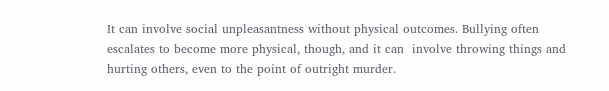It can involve social unpleasantness without physical outcomes. Bullying often escalates to become more physical, though, and it can  involve throwing things and hurting others, even to the point of outright murder.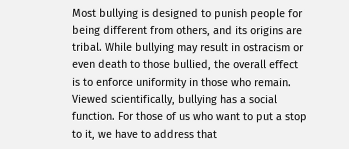Most bullying is designed to punish people for being different from others, and its origins are tribal. While bullying may result in ostracism or even death to those bullied, the overall effect is to enforce uniformity in those who remain. Viewed scientifically, bullying has a social function. For those of us who want to put a stop to it, we have to address that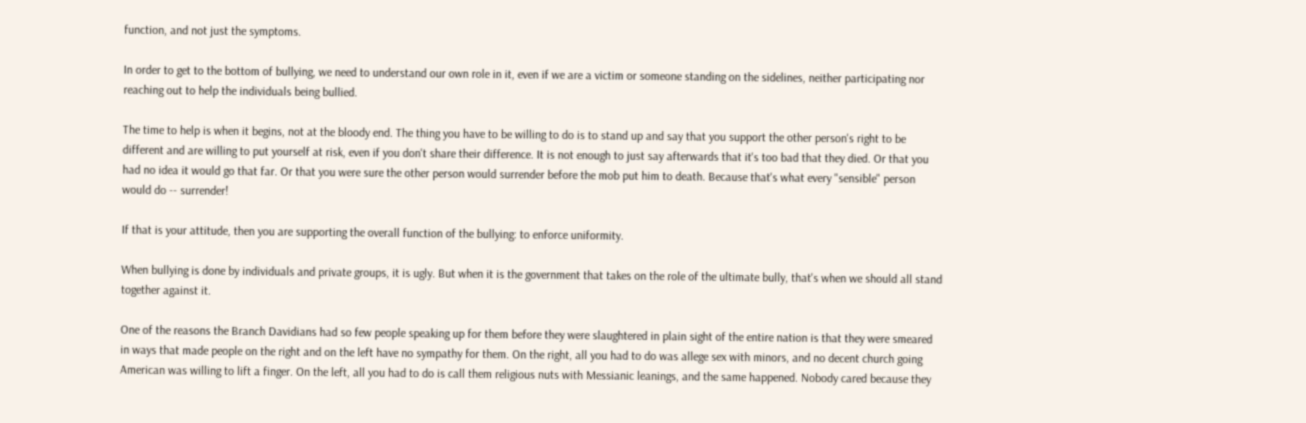function, and not just the symptoms.

In order to get to the bottom of bullying, we need to understand our own role in it, even if we are a victim or someone standing on the sidelines, neither participating nor reaching out to help the individuals being bullied.

The time to help is when it begins, not at the bloody end. The thing you have to be willing to do is to stand up and say that you support the other person's right to be different and are willing to put yourself at risk, even if you don't share their difference. It is not enough to just say afterwards that it's too bad that they died. Or that you had no idea it would go that far. Or that you were sure the other person would surrender before the mob put him to death. Because that's what every "sensible" person would do -- surrender!

If that is your attitude, then you are supporting the overall function of the bullying: to enforce uniformity.

When bullying is done by individuals and private groups, it is ugly. But when it is the government that takes on the role of the ultimate bully, that's when we should all stand together against it.

One of the reasons the Branch Davidians had so few people speaking up for them before they were slaughtered in plain sight of the entire nation is that they were smeared in ways that made people on the right and on the left have no sympathy for them. On the right, all you had to do was allege sex with minors, and no decent church going American was willing to lift a finger. On the left, all you had to do is call them religious nuts with Messianic leanings, and the same happened. Nobody cared because they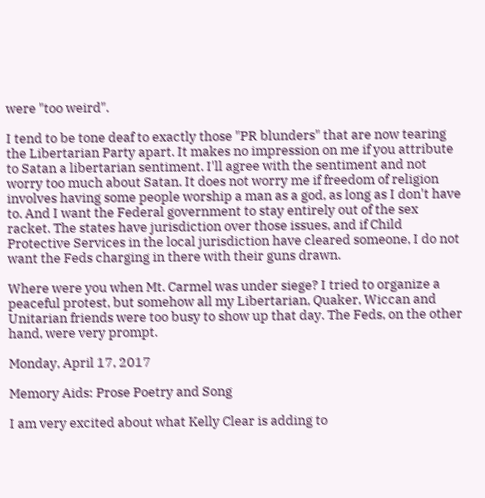were "too weird".

I tend to be tone deaf to exactly those "PR blunders" that are now tearing the Libertarian Party apart. It makes no impression on me if you attribute to Satan a libertarian sentiment. I'll agree with the sentiment and not worry too much about Satan. It does not worry me if freedom of religion involves having some people worship a man as a god, as long as I don't have to. And I want the Federal government to stay entirely out of the sex racket. The states have jurisdiction over those issues, and if Child Protective Services in the local jurisdiction have cleared someone, I do not want the Feds charging in there with their guns drawn.

Where were you when Mt. Carmel was under siege? I tried to organize a peaceful protest, but somehow all my Libertarian, Quaker, Wiccan and Unitarian friends were too busy to show up that day. The Feds, on the other hand, were very prompt.

Monday, April 17, 2017

Memory Aids: Prose Poetry and Song

I am very excited about what Kelly Clear is adding to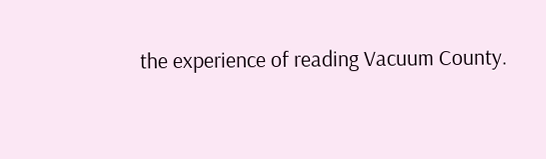the experience of reading Vacuum County.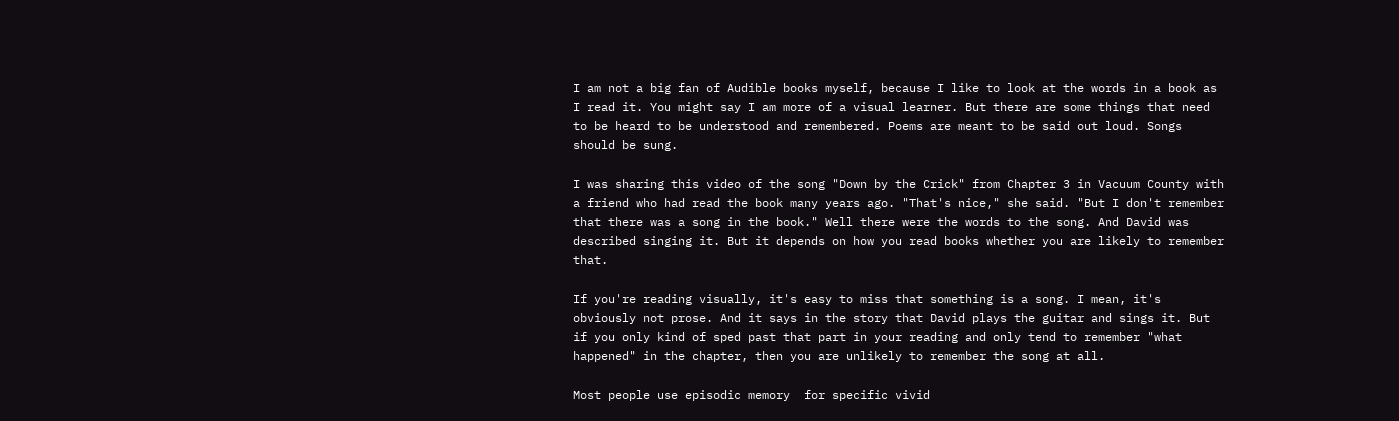I am not a big fan of Audible books myself, because I like to look at the words in a book as I read it. You might say I am more of a visual learner. But there are some things that need to be heard to be understood and remembered. Poems are meant to be said out loud. Songs should be sung.

I was sharing this video of the song "Down by the Crick" from Chapter 3 in Vacuum County with a friend who had read the book many years ago. "That's nice," she said. "But I don't remember that there was a song in the book." Well there were the words to the song. And David was described singing it. But it depends on how you read books whether you are likely to remember that.

If you're reading visually, it's easy to miss that something is a song. I mean, it's obviously not prose. And it says in the story that David plays the guitar and sings it. But if you only kind of sped past that part in your reading and only tend to remember "what happened" in the chapter, then you are unlikely to remember the song at all.

Most people use episodic memory  for specific vivid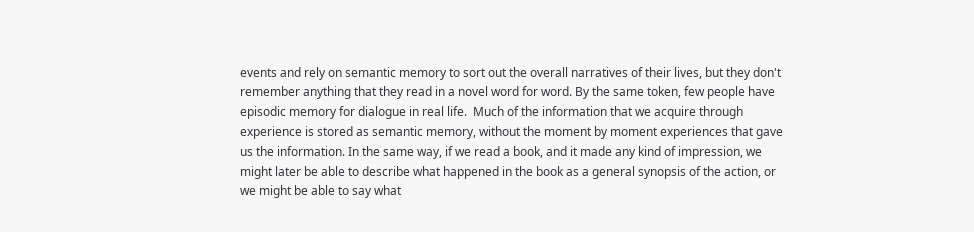events and rely on semantic memory to sort out the overall narratives of their lives, but they don't remember anything that they read in a novel word for word. By the same token, few people have episodic memory for dialogue in real life.  Much of the information that we acquire through experience is stored as semantic memory, without the moment by moment experiences that gave us the information. In the same way, if we read a book, and it made any kind of impression, we might later be able to describe what happened in the book as a general synopsis of the action, or we might be able to say what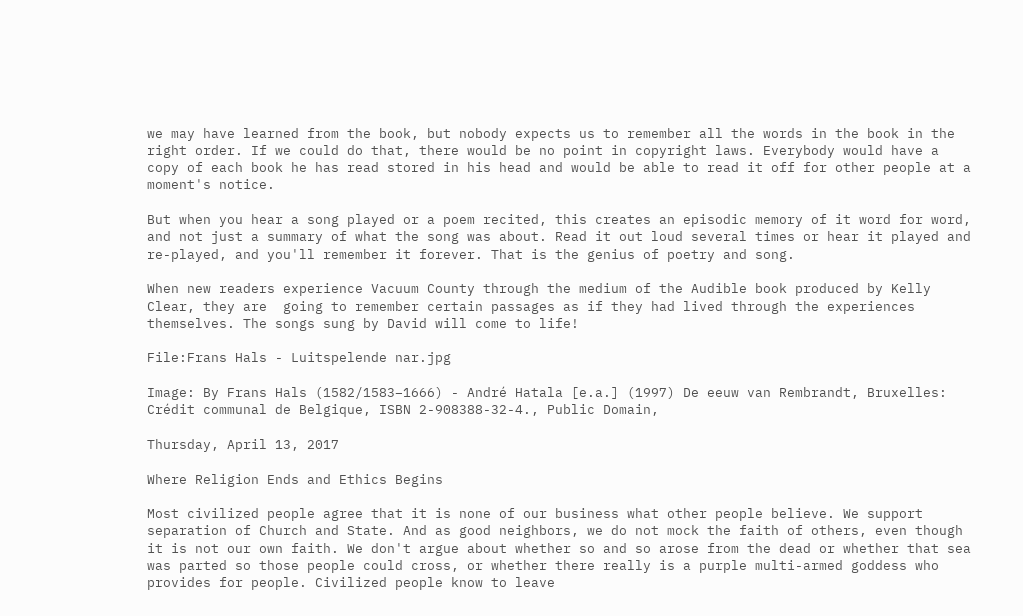we may have learned from the book, but nobody expects us to remember all the words in the book in the right order. If we could do that, there would be no point in copyright laws. Everybody would have a copy of each book he has read stored in his head and would be able to read it off for other people at a moment's notice.

But when you hear a song played or a poem recited, this creates an episodic memory of it word for word, and not just a summary of what the song was about. Read it out loud several times or hear it played and re-played, and you'll remember it forever. That is the genius of poetry and song.

When new readers experience Vacuum County through the medium of the Audible book produced by Kelly  Clear, they are  going to remember certain passages as if they had lived through the experiences themselves. The songs sung by David will come to life!

File:Frans Hals - Luitspelende nar.jpg

Image: By Frans Hals (1582/1583–1666) - André Hatala [e.a.] (1997) De eeuw van Rembrandt, Bruxelles: Crédit communal de Belgique, ISBN 2-908388-32-4., Public Domain,

Thursday, April 13, 2017

Where Religion Ends and Ethics Begins

Most civilized people agree that it is none of our business what other people believe. We support separation of Church and State. And as good neighbors, we do not mock the faith of others, even though it is not our own faith. We don't argue about whether so and so arose from the dead or whether that sea was parted so those people could cross, or whether there really is a purple multi-armed goddess who provides for people. Civilized people know to leave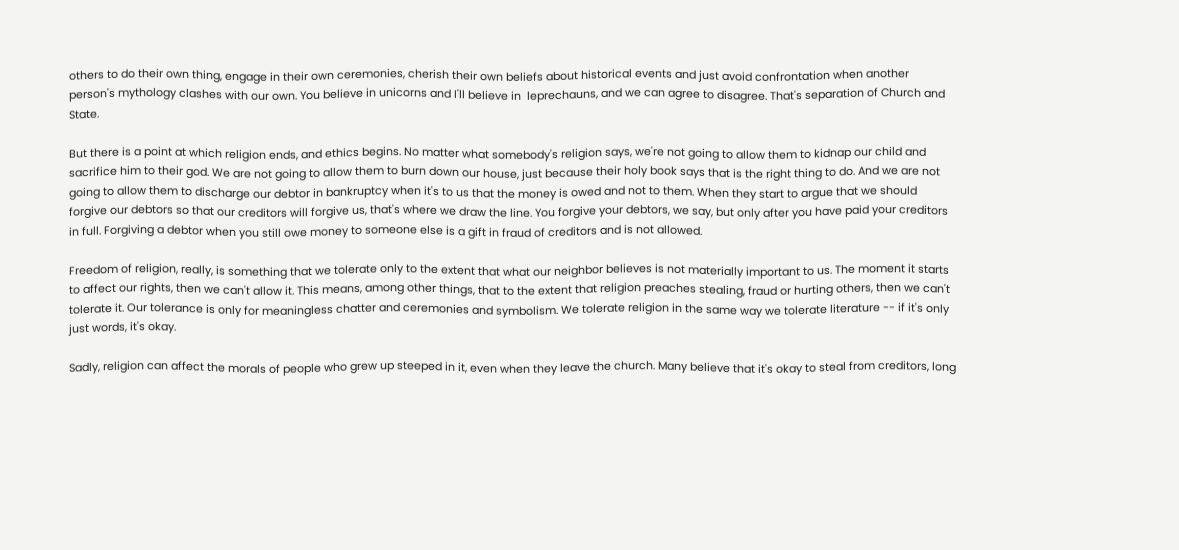others to do their own thing, engage in their own ceremonies, cherish their own beliefs about historical events and just avoid confrontation when another person's mythology clashes with our own. You believe in unicorns and I'll believe in  leprechauns, and we can agree to disagree. That's separation of Church and State.

But there is a point at which religion ends, and ethics begins. No matter what somebody's religion says, we're not going to allow them to kidnap our child and sacrifice him to their god. We are not going to allow them to burn down our house, just because their holy book says that is the right thing to do. And we are not going to allow them to discharge our debtor in bankruptcy when it's to us that the money is owed and not to them. When they start to argue that we should forgive our debtors so that our creditors will forgive us, that's where we draw the line. You forgive your debtors, we say, but only after you have paid your creditors in full. Forgiving a debtor when you still owe money to someone else is a gift in fraud of creditors and is not allowed.

Freedom of religion, really, is something that we tolerate only to the extent that what our neighbor believes is not materially important to us. The moment it starts to affect our rights, then we can't allow it. This means, among other things, that to the extent that religion preaches stealing, fraud or hurting others, then we can't tolerate it. Our tolerance is only for meaningless chatter and ceremonies and symbolism. We tolerate religion in the same way we tolerate literature -- if it's only just words, it's okay.

Sadly, religion can affect the morals of people who grew up steeped in it, even when they leave the church. Many believe that it's okay to steal from creditors, long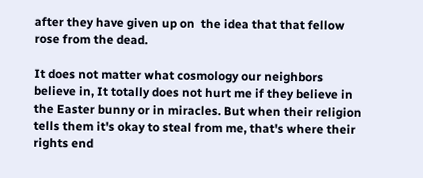after they have given up on  the idea that that fellow rose from the dead.

It does not matter what cosmology our neighbors believe in, It totally does not hurt me if they believe in the Easter bunny or in miracles. But when their religion tells them it's okay to steal from me, that's where their rights end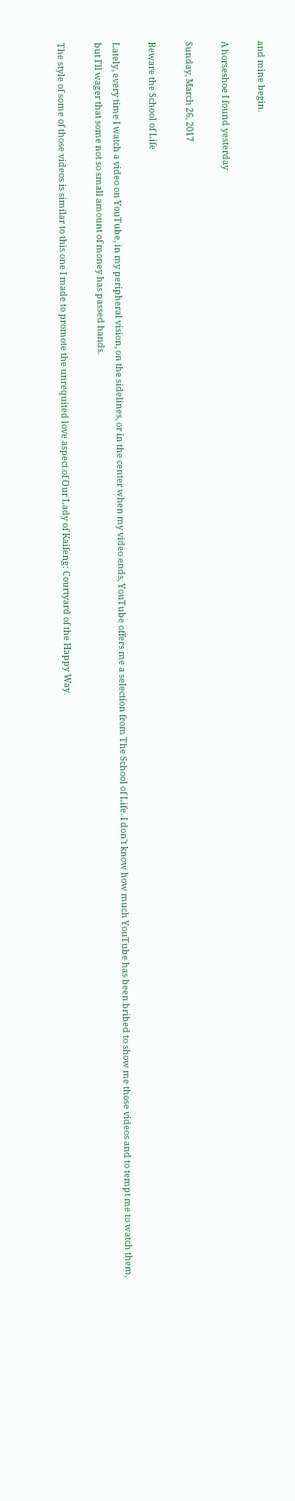and mine begin.

A horseshoe I found yesterday

Sunday, March 26, 2017

Beware the School of Life

Lately, every time I watch a video on YouTube, in my peripheral vision, on the sidelines, or in the center when my video ends, YouTube offers me a selection from The School of Life. I don't know how much YouTube has been bribed to show me those videos and to tempt me to watch them, but I'll wager that some not so small amount of money has passed hands.

The style of some of those videos is similar to this one I made to promote the unrequited love aspect of Our Lady of Kaifeng: Courtyard of the Happy Way.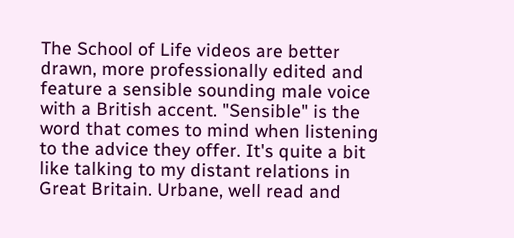The School of Life videos are better drawn, more professionally edited and feature a sensible sounding male voice with a British accent. "Sensible" is the word that comes to mind when listening to the advice they offer. It's quite a bit like talking to my distant relations in Great Britain. Urbane, well read and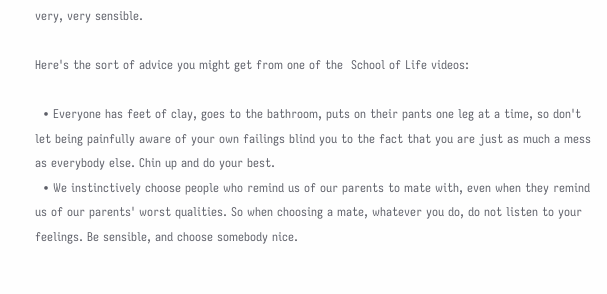very, very sensible.

Here's the sort of advice you might get from one of the  School of Life videos:

  • Everyone has feet of clay, goes to the bathroom, puts on their pants one leg at a time, so don't let being painfully aware of your own failings blind you to the fact that you are just as much a mess as everybody else. Chin up and do your best.
  • We instinctively choose people who remind us of our parents to mate with, even when they remind us of our parents' worst qualities. So when choosing a mate, whatever you do, do not listen to your feelings. Be sensible, and choose somebody nice.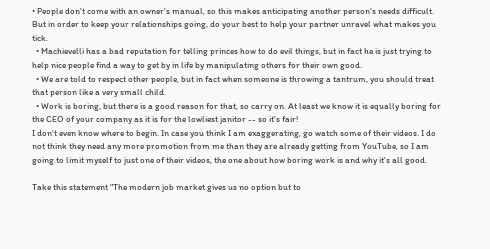• People don't come with an owner's manual, so this makes anticipating another person's needs difficult. But in order to keep your relationships going, do your best to help your partner unravel what makes you tick.
  • Machievelli has a bad reputation for telling princes how to do evil things, but in fact he is just trying to help nice people find a way to get by in life by manipulating others for their own good.
  • We are told to respect other people, but in fact when someone is throwing a tantrum, you should treat that person like a very small child.
  • Work is boring, but there is a good reason for that, so carry on. At least we know it is equally boring for the CEO of your company as it is for the lowliest janitor -- so it's fair!
I don't even know where to begin. In case you think I am exaggerating, go watch some of their videos. I do not think they need any more promotion from me than they are already getting from YouTube, so I am going to limit myself to just one of their videos, the one about how boring work is and why it's all good.

Take this statement "The modern job market gives us no option but to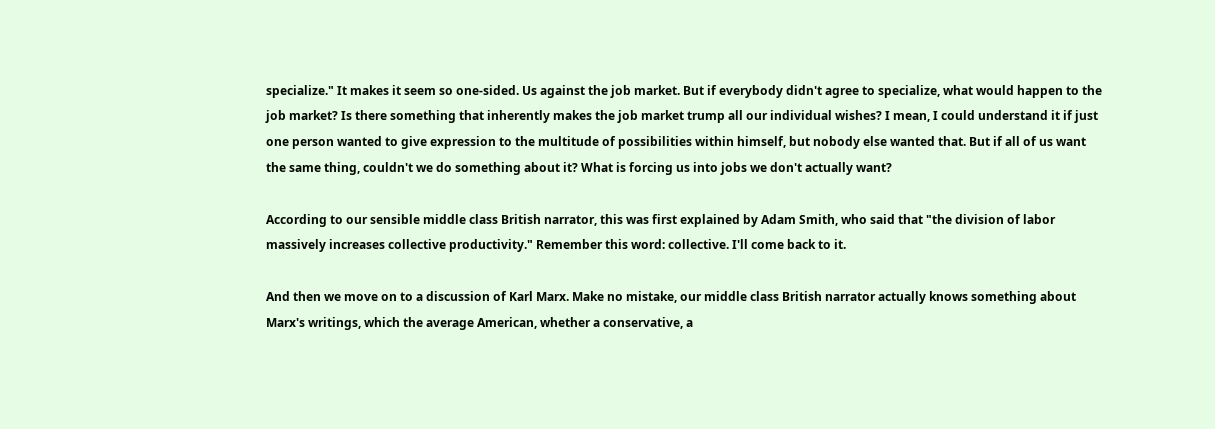specialize." It makes it seem so one-sided. Us against the job market. But if everybody didn't agree to specialize, what would happen to the job market? Is there something that inherently makes the job market trump all our individual wishes? I mean, I could understand it if just one person wanted to give expression to the multitude of possibilities within himself, but nobody else wanted that. But if all of us want the same thing, couldn't we do something about it? What is forcing us into jobs we don't actually want?

According to our sensible middle class British narrator, this was first explained by Adam Smith, who said that "the division of labor massively increases collective productivity." Remember this word: collective. I'll come back to it.

And then we move on to a discussion of Karl Marx. Make no mistake, our middle class British narrator actually knows something about Marx's writings, which the average American, whether a conservative, a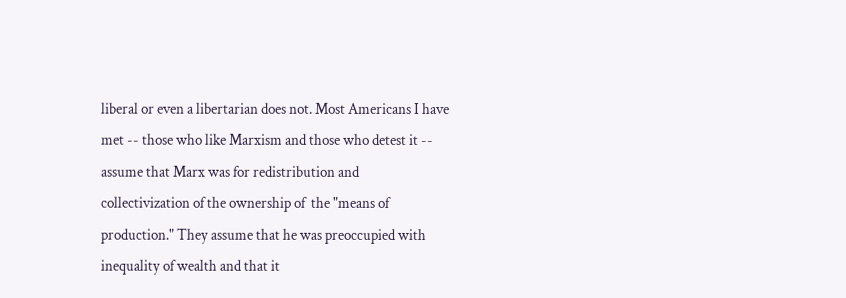liberal or even a libertarian does not. Most Americans I have met -- those who like Marxism and those who detest it -- assume that Marx was for redistribution and collectivization of the ownership of  the "means of production." They assume that he was preoccupied with inequality of wealth and that it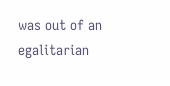was out of an egalitarian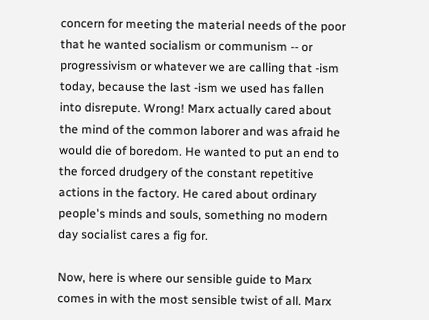concern for meeting the material needs of the poor that he wanted socialism or communism -- or progressivism or whatever we are calling that -ism today, because the last -ism we used has fallen into disrepute. Wrong! Marx actually cared about the mind of the common laborer and was afraid he would die of boredom. He wanted to put an end to the forced drudgery of the constant repetitive actions in the factory. He cared about ordinary people's minds and souls, something no modern day socialist cares a fig for.

Now, here is where our sensible guide to Marx comes in with the most sensible twist of all. Marx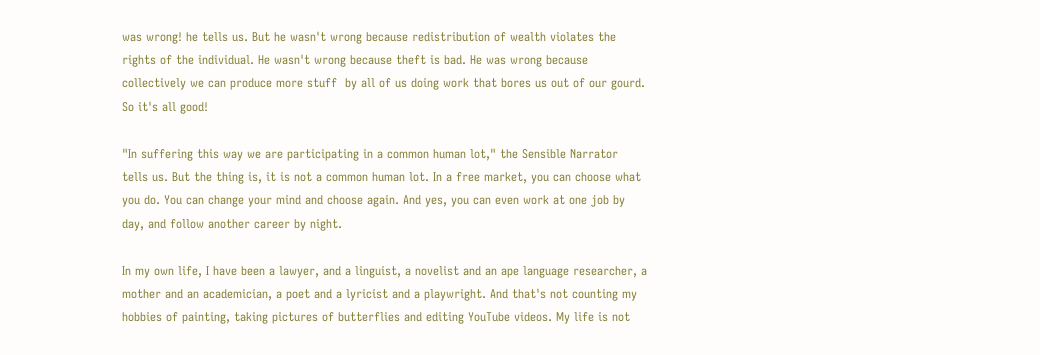was wrong! he tells us. But he wasn't wrong because redistribution of wealth violates the rights of the individual. He wasn't wrong because theft is bad. He was wrong because collectively we can produce more stuff  by all of us doing work that bores us out of our gourd. So it's all good!

"In suffering this way we are participating in a common human lot," the Sensible Narrator tells us. But the thing is, it is not a common human lot. In a free market, you can choose what you do. You can change your mind and choose again. And yes, you can even work at one job by day, and follow another career by night.

In my own life, I have been a lawyer, and a linguist, a novelist and an ape language researcher, a mother and an academician, a poet and a lyricist and a playwright. And that's not counting my hobbies of painting, taking pictures of butterflies and editing YouTube videos. My life is not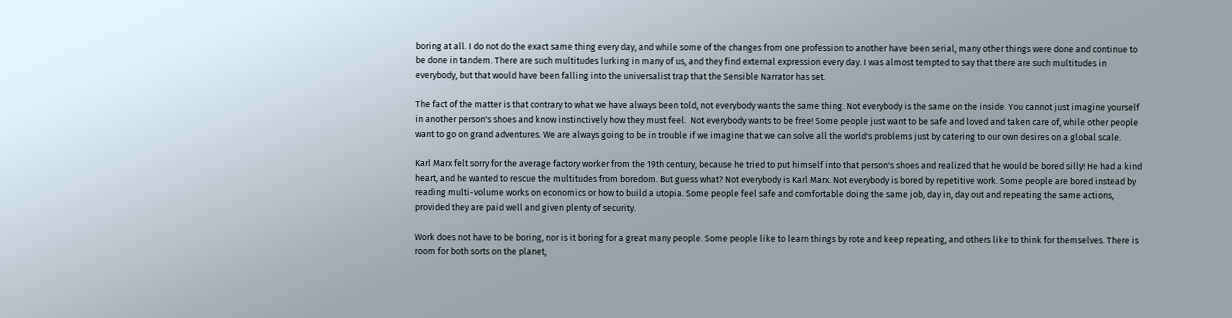boring at all. I do not do the exact same thing every day, and while some of the changes from one profession to another have been serial, many other things were done and continue to be done in tandem. There are such multitudes lurking in many of us, and they find external expression every day. I was almost tempted to say that there are such multitudes in everybody, but that would have been falling into the universalist trap that the Sensible Narrator has set.

The fact of the matter is that contrary to what we have always been told, not everybody wants the same thing. Not everybody is the same on the inside. You cannot just imagine yourself in another person's shoes and know instinctively how they must feel.  Not everybody wants to be free! Some people just want to be safe and loved and taken care of, while other people want to go on grand adventures. We are always going to be in trouble if we imagine that we can solve all the world's problems just by catering to our own desires on a global scale.

Karl Marx felt sorry for the average factory worker from the 19th century, because he tried to put himself into that person's shoes and realized that he would be bored silly! He had a kind heart, and he wanted to rescue the multitudes from boredom. But guess what? Not everybody is Karl Marx. Not everybody is bored by repetitive work. Some people are bored instead by reading multi-volume works on economics or how to build a utopia. Some people feel safe and comfortable doing the same job, day in, day out and repeating the same actions, provided they are paid well and given plenty of security.

Work does not have to be boring, nor is it boring for a great many people. Some people like to learn things by rote and keep repeating, and others like to think for themselves. There is room for both sorts on the planet,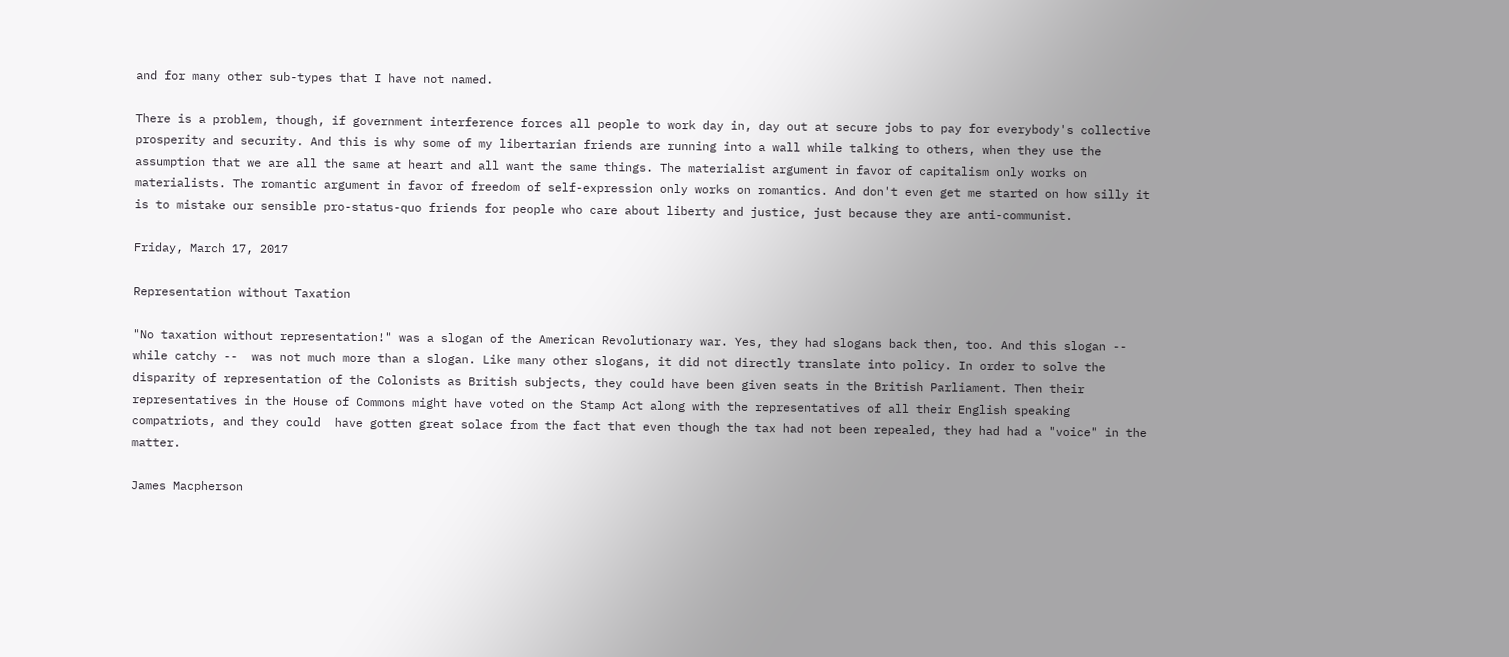and for many other sub-types that I have not named.

There is a problem, though, if government interference forces all people to work day in, day out at secure jobs to pay for everybody's collective prosperity and security. And this is why some of my libertarian friends are running into a wall while talking to others, when they use the assumption that we are all the same at heart and all want the same things. The materialist argument in favor of capitalism only works on materialists. The romantic argument in favor of freedom of self-expression only works on romantics. And don't even get me started on how silly it is to mistake our sensible pro-status-quo friends for people who care about liberty and justice, just because they are anti-communist.

Friday, March 17, 2017

Representation without Taxation

"No taxation without representation!" was a slogan of the American Revolutionary war. Yes, they had slogans back then, too. And this slogan -- while catchy --  was not much more than a slogan. Like many other slogans, it did not directly translate into policy. In order to solve the disparity of representation of the Colonists as British subjects, they could have been given seats in the British Parliament. Then their representatives in the House of Commons might have voted on the Stamp Act along with the representatives of all their English speaking compatriots, and they could  have gotten great solace from the fact that even though the tax had not been repealed, they had had a "voice" in the matter.

James Macpherson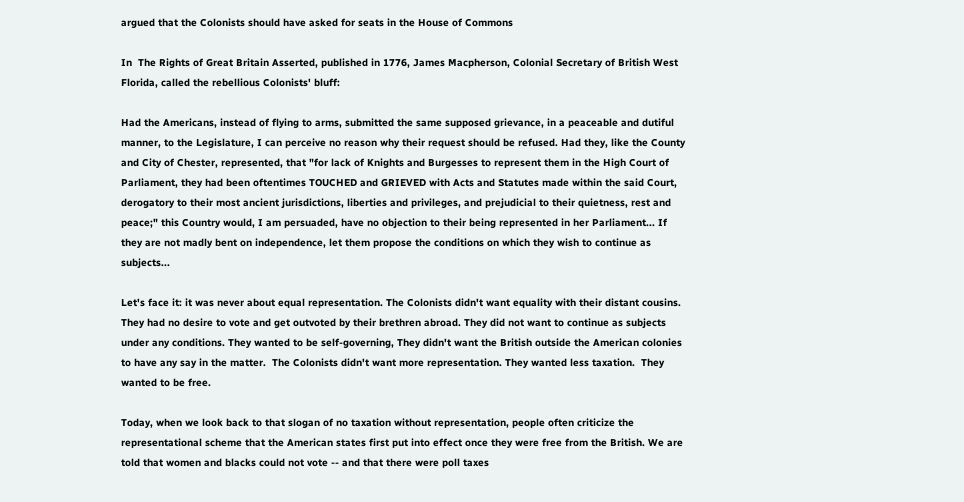argued that the Colonists should have asked for seats in the House of Commons

In  The Rights of Great Britain Asserted, published in 1776, James Macpherson, Colonial Secretary of British West Florida, called the rebellious Colonists' bluff:

Had the Americans, instead of flying to arms, submitted the same supposed grievance, in a peaceable and dutiful manner, to the Legislature, I can perceive no reason why their request should be refused. Had they, like the County and City of Chester, represented, that "for lack of Knights and Burgesses to represent them in the High Court of Parliament, they had been oftentimes TOUCHED and GRIEVED with Acts and Statutes made within the said Court, derogatory to their most ancient jurisdictions, liberties and privileges, and prejudicial to their quietness, rest and peace;" this Country would, I am persuaded, have no objection to their being represented in her Parliament... If they are not madly bent on independence, let them propose the conditions on which they wish to continue as subjects...

Let's face it: it was never about equal representation. The Colonists didn't want equality with their distant cousins. They had no desire to vote and get outvoted by their brethren abroad. They did not want to continue as subjects under any conditions. They wanted to be self-governing, They didn't want the British outside the American colonies to have any say in the matter.  The Colonists didn't want more representation. They wanted less taxation.  They wanted to be free.

Today, when we look back to that slogan of no taxation without representation, people often criticize the representational scheme that the American states first put into effect once they were free from the British. We are told that women and blacks could not vote -- and that there were poll taxes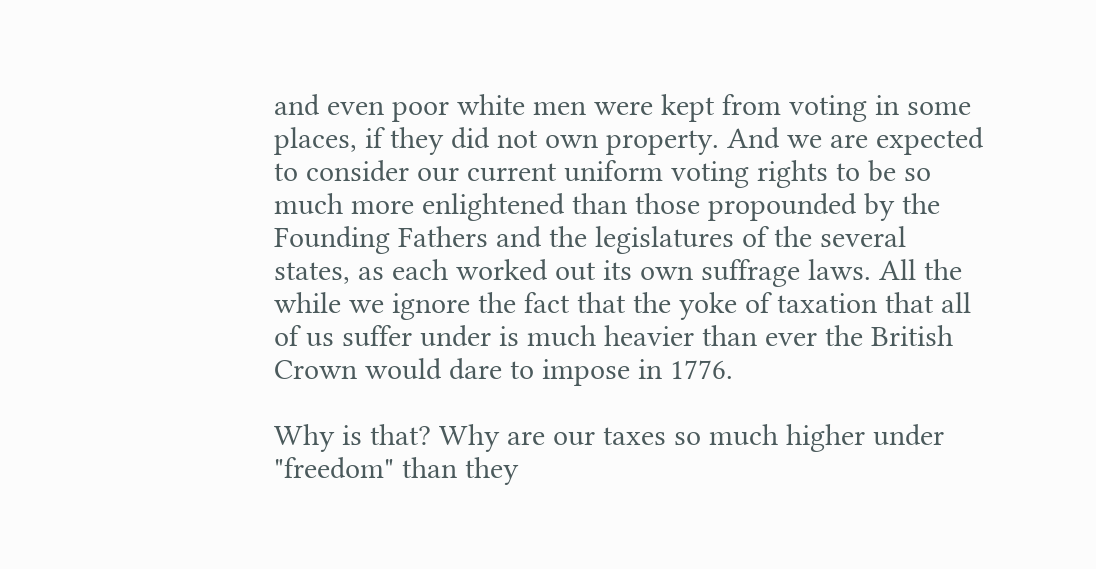and even poor white men were kept from voting in some places, if they did not own property. And we are expected to consider our current uniform voting rights to be so much more enlightened than those propounded by the Founding Fathers and the legislatures of the several states, as each worked out its own suffrage laws. All the while we ignore the fact that the yoke of taxation that all of us suffer under is much heavier than ever the British Crown would dare to impose in 1776.

Why is that? Why are our taxes so much higher under "freedom" than they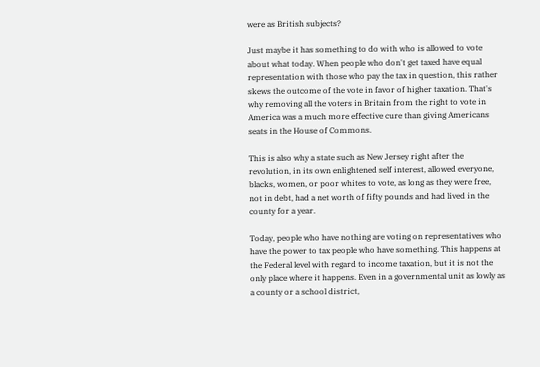were as British subjects?

Just maybe it has something to do with who is allowed to vote about what today. When people who don't get taxed have equal representation with those who pay the tax in question, this rather skews the outcome of the vote in favor of higher taxation. That's why removing all the voters in Britain from the right to vote in America was a much more effective cure than giving Americans seats in the House of Commons.

This is also why a state such as New Jersey right after the revolution, in its own enlightened self interest, allowed everyone, blacks, women, or poor whites to vote, as long as they were free, not in debt, had a net worth of fifty pounds and had lived in the county for a year.

Today, people who have nothing are voting on representatives who have the power to tax people who have something. This happens at the Federal level with regard to income taxation, but it is not the only place where it happens. Even in a governmental unit as lowly as a county or a school district,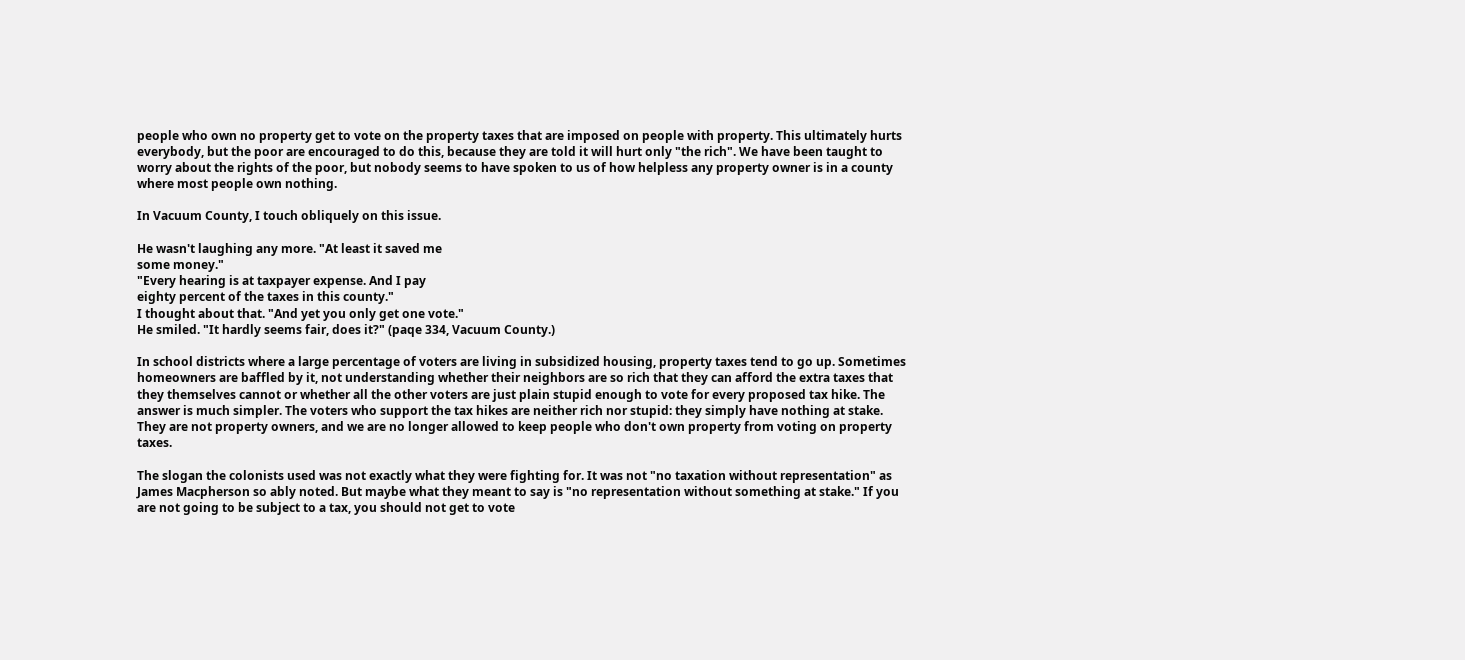people who own no property get to vote on the property taxes that are imposed on people with property. This ultimately hurts everybody, but the poor are encouraged to do this, because they are told it will hurt only "the rich". We have been taught to worry about the rights of the poor, but nobody seems to have spoken to us of how helpless any property owner is in a county where most people own nothing.

In Vacuum County, I touch obliquely on this issue.

He wasn't laughing any more. "At least it saved me
some money."
"Every hearing is at taxpayer expense. And I pay
eighty percent of the taxes in this county."
I thought about that. "And yet you only get one vote."
He smiled. "It hardly seems fair, does it?" (paqe 334, Vacuum County.)

In school districts where a large percentage of voters are living in subsidized housing, property taxes tend to go up. Sometimes homeowners are baffled by it, not understanding whether their neighbors are so rich that they can afford the extra taxes that they themselves cannot or whether all the other voters are just plain stupid enough to vote for every proposed tax hike. The answer is much simpler. The voters who support the tax hikes are neither rich nor stupid: they simply have nothing at stake. They are not property owners, and we are no longer allowed to keep people who don't own property from voting on property taxes.

The slogan the colonists used was not exactly what they were fighting for. It was not "no taxation without representation" as James Macpherson so ably noted. But maybe what they meant to say is "no representation without something at stake." If you are not going to be subject to a tax, you should not get to vote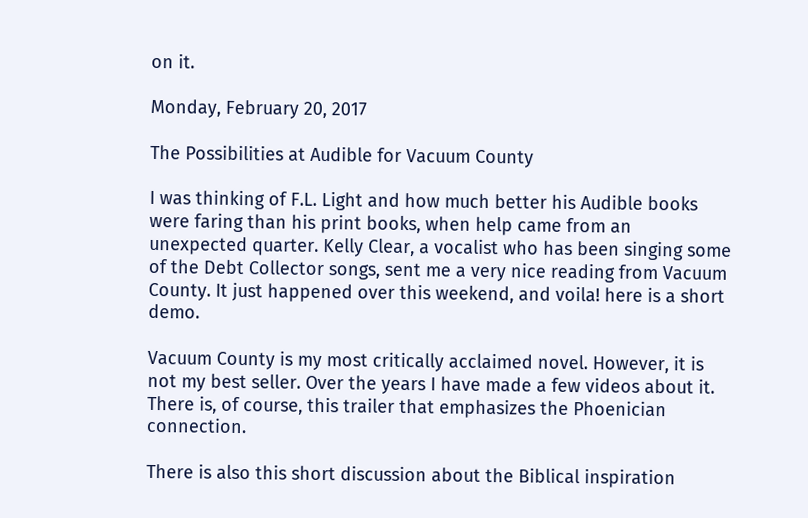on it.

Monday, February 20, 2017

The Possibilities at Audible for Vacuum County

I was thinking of F.L. Light and how much better his Audible books were faring than his print books, when help came from an unexpected quarter. Kelly Clear, a vocalist who has been singing some of the Debt Collector songs, sent me a very nice reading from Vacuum County. It just happened over this weekend, and voila! here is a short demo.

Vacuum County is my most critically acclaimed novel. However, it is not my best seller. Over the years I have made a few videos about it. There is, of course, this trailer that emphasizes the Phoenician connection.

There is also this short discussion about the Biblical inspiration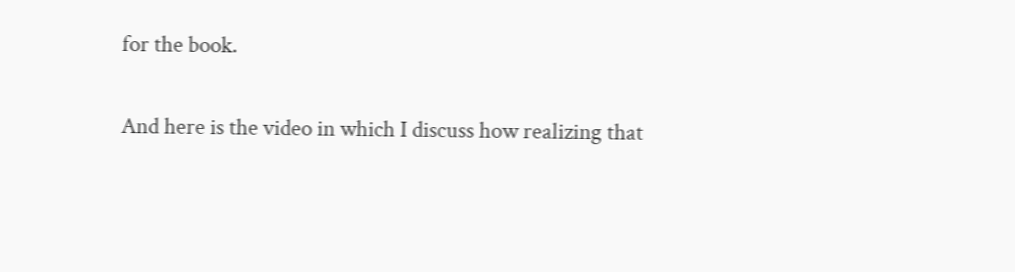for the book.

And here is the video in which I discuss how realizing that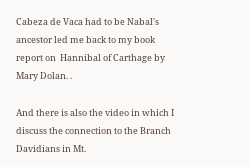Cabeza de Vaca had to be Nabal's ancestor led me back to my book report on  Hannibal of Carthage by Mary Dolan. .

And there is also the video in which I discuss the connection to the Branch Davidians in Mt.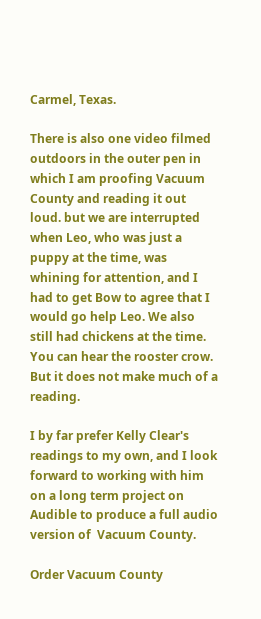Carmel, Texas.

There is also one video filmed outdoors in the outer pen in which I am proofing Vacuum County and reading it out loud. but we are interrupted when Leo, who was just a puppy at the time, was whining for attention, and I had to get Bow to agree that I would go help Leo. We also still had chickens at the time. You can hear the rooster crow. But it does not make much of a reading.

I by far prefer Kelly Clear's readings to my own, and I look forward to working with him on a long term project on Audible to produce a full audio version of  Vacuum County.

Order Vacuum County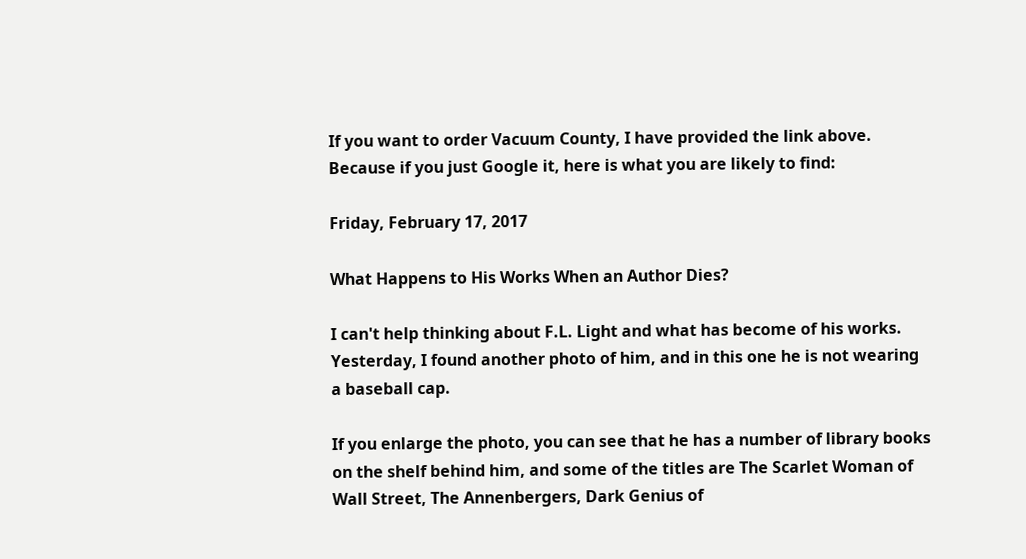If you want to order Vacuum County, I have provided the link above. Because if you just Google it, here is what you are likely to find:

Friday, February 17, 2017

What Happens to His Works When an Author Dies?

I can't help thinking about F.L. Light and what has become of his works. Yesterday, I found another photo of him, and in this one he is not wearing a baseball cap.

If you enlarge the photo, you can see that he has a number of library books on the shelf behind him, and some of the titles are The Scarlet Woman of Wall Street, The Annenbergers, Dark Genius of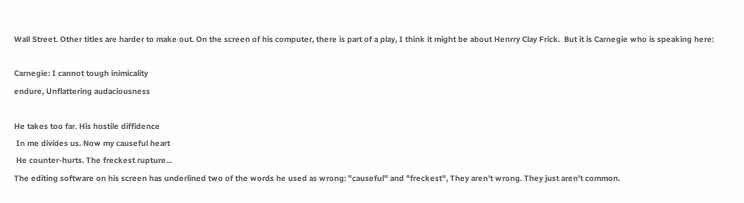Wall Street. Other titles are harder to make out. On the screen of his computer, there is part of a play, I think it might be about Henrry Clay Frick.  But it is Carnegie who is speaking here:

Carnegie: I cannot tough inimicality
endure, Unflattering audaciousness

He takes too far. His hostile diffidence
 In me divides us. Now my causeful heart
 He counter-hurts. The freckest rupture...
The editing software on his screen has underlined two of the words he used as wrong: "causeful" and "freckest", They aren't wrong. They just aren't common.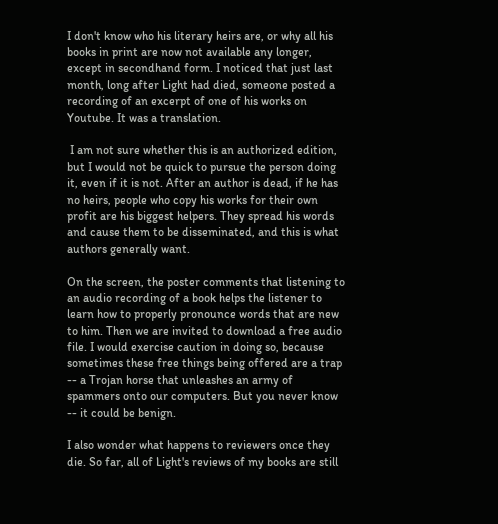I don't know who his literary heirs are, or why all his books in print are now not available any longer, except in secondhand form. I noticed that just last month, long after Light had died, someone posted a recording of an excerpt of one of his works on Youtube. It was a translation.

 I am not sure whether this is an authorized edition, but I would not be quick to pursue the person doing it, even if it is not. After an author is dead, if he has no heirs, people who copy his works for their own profit are his biggest helpers. They spread his words and cause them to be disseminated, and this is what authors generally want.

On the screen, the poster comments that listening to an audio recording of a book helps the listener to learn how to properly pronounce words that are new to him. Then we are invited to download a free audio file. I would exercise caution in doing so, because sometimes these free things being offered are a trap -- a Trojan horse that unleashes an army of spammers onto our computers. But you never know -- it could be benign.

I also wonder what happens to reviewers once they die. So far, all of Light's reviews of my books are still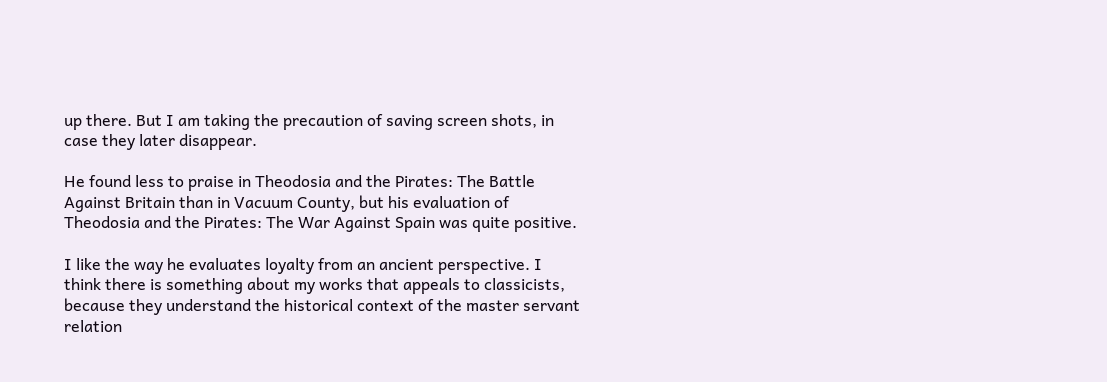up there. But I am taking the precaution of saving screen shots, in case they later disappear.

He found less to praise in Theodosia and the Pirates: The Battle Against Britain than in Vacuum County, but his evaluation of Theodosia and the Pirates: The War Against Spain was quite positive.

I like the way he evaluates loyalty from an ancient perspective. I think there is something about my works that appeals to classicists, because they understand the historical context of the master servant relation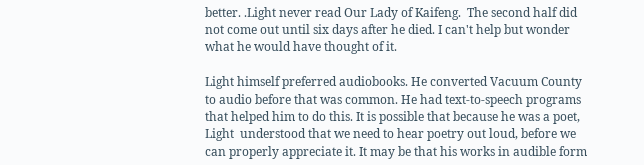better. .Light never read Our Lady of Kaifeng.  The second half did not come out until six days after he died. I can't help but wonder what he would have thought of it.

Light himself preferred audiobooks. He converted Vacuum County to audio before that was common. He had text-to-speech programs that helped him to do this. It is possible that because he was a poet, Light  understood that we need to hear poetry out loud, before we can properly appreciate it. It may be that his works in audible form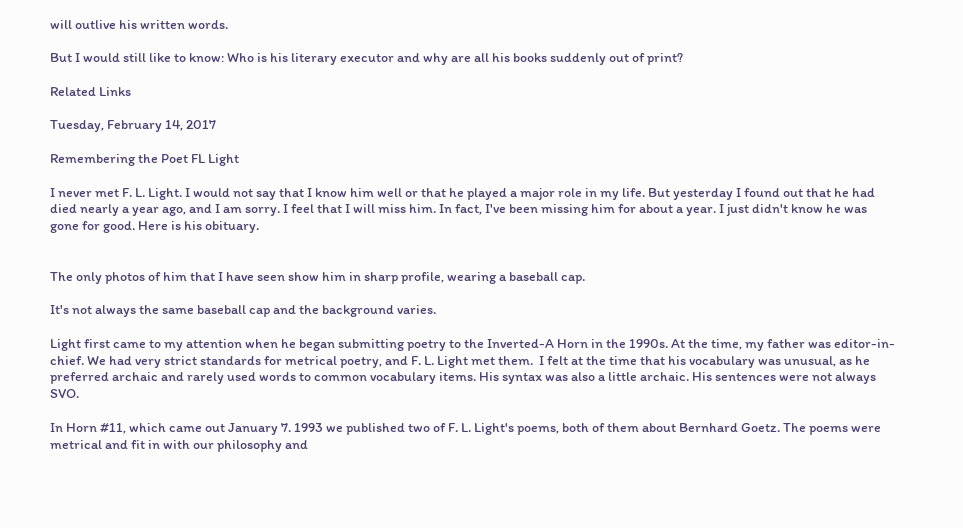will outlive his written words.

But I would still like to know: Who is his literary executor and why are all his books suddenly out of print?

Related Links

Tuesday, February 14, 2017

Remembering the Poet FL Light

I never met F. L. Light. I would not say that I know him well or that he played a major role in my life. But yesterday I found out that he had died nearly a year ago, and I am sorry. I feel that I will miss him. In fact, I've been missing him for about a year. I just didn't know he was gone for good. Here is his obituary.


The only photos of him that I have seen show him in sharp profile, wearing a baseball cap.

It's not always the same baseball cap and the background varies.

Light first came to my attention when he began submitting poetry to the Inverted-A Horn in the 1990s. At the time, my father was editor-in-chief. We had very strict standards for metrical poetry, and F. L. Light met them.  I felt at the time that his vocabulary was unusual, as he preferred archaic and rarely used words to common vocabulary items. His syntax was also a little archaic. His sentences were not always SVO.

In Horn #11, which came out January 7. 1993 we published two of F. L. Light's poems, both of them about Bernhard Goetz. The poems were metrical and fit in with our philosophy and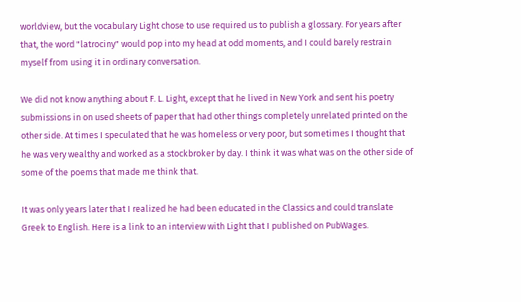worldview, but the vocabulary Light chose to use required us to publish a glossary. For years after that, the word "latrociny" would pop into my head at odd moments, and I could barely restrain myself from using it in ordinary conversation.

We did not know anything about F. L. Light, except that he lived in New York and sent his poetry submissions in on used sheets of paper that had other things completely unrelated printed on the other side. At times I speculated that he was homeless or very poor, but sometimes I thought that he was very wealthy and worked as a stockbroker by day. I think it was what was on the other side of some of the poems that made me think that.

It was only years later that I realized he had been educated in the Classics and could translate Greek to English. Here is a link to an interview with Light that I published on PubWages.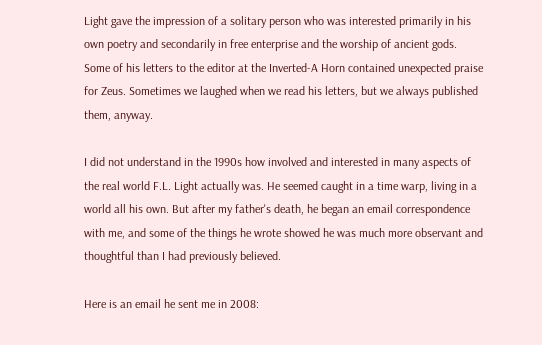Light gave the impression of a solitary person who was interested primarily in his own poetry and secondarily in free enterprise and the worship of ancient gods. Some of his letters to the editor at the Inverted-A Horn contained unexpected praise for Zeus. Sometimes we laughed when we read his letters, but we always published them, anyway.

I did not understand in the 1990s how involved and interested in many aspects of the real world F.L. Light actually was. He seemed caught in a time warp, living in a world all his own. But after my father's death, he began an email correspondence with me, and some of the things he wrote showed he was much more observant and thoughtful than I had previously believed.

Here is an email he sent me in 2008: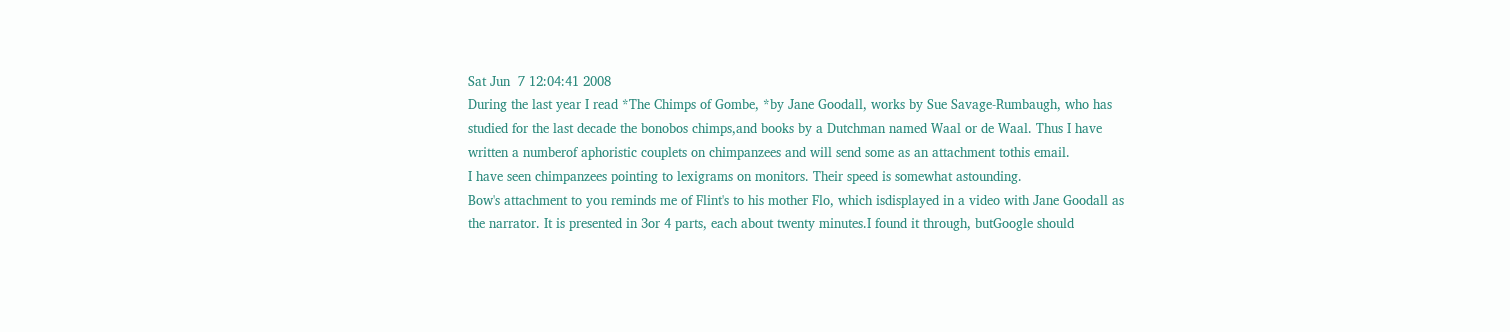Sat Jun  7 12:04:41 2008
During the last year I read *The Chimps of Gombe, *by Jane Goodall, works by Sue Savage-Rumbaugh, who has studied for the last decade the bonobos chimps,and books by a Dutchman named Waal or de Waal. Thus I have written a numberof aphoristic couplets on chimpanzees and will send some as an attachment tothis email.
I have seen chimpanzees pointing to lexigrams on monitors. Their speed is somewhat astounding.
Bow's attachment to you reminds me of Flint's to his mother Flo, which isdisplayed in a video with Jane Goodall as the narrator. It is presented in 3or 4 parts, each about twenty minutes.I found it through, butGoogle should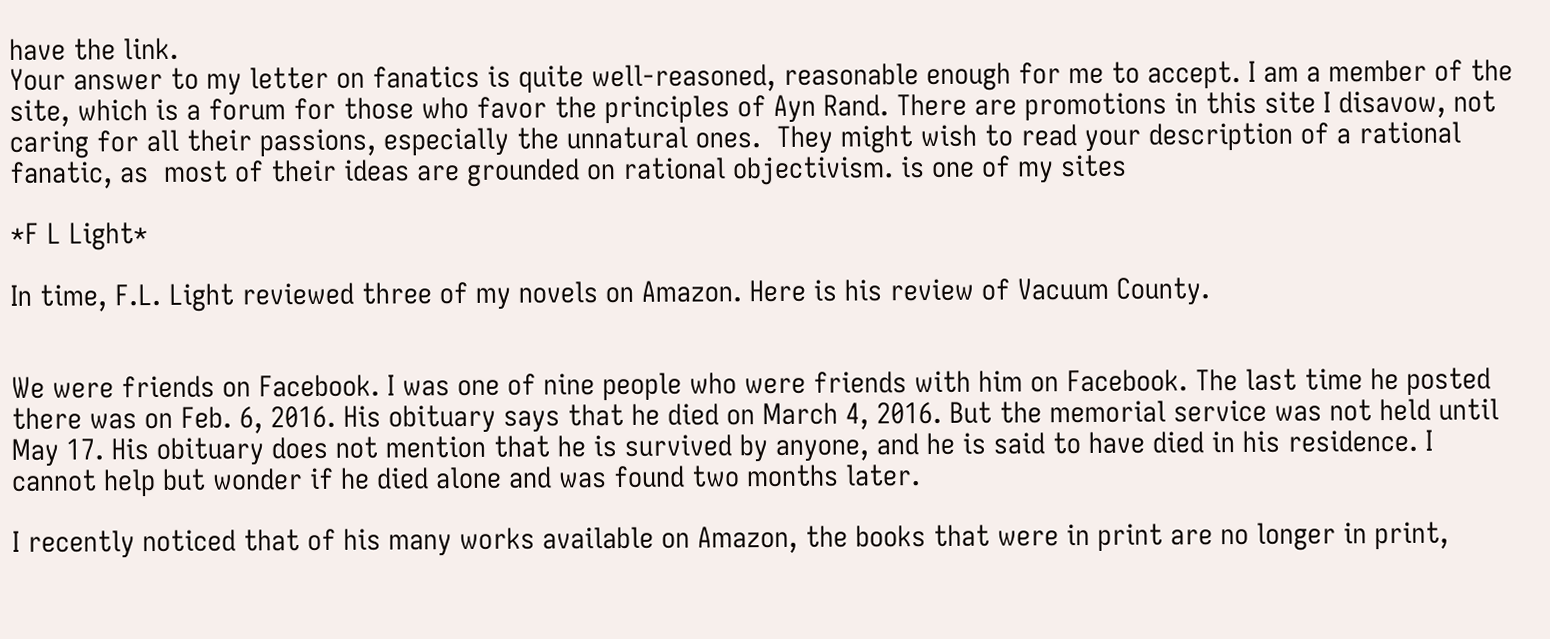have the link.
Your answer to my letter on fanatics is quite well-reasoned, reasonable enough for me to accept. I am a member of the site, which is a forum for those who favor the principles of Ayn Rand. There are promotions in this site I disavow, not caring for all their passions, especially the unnatural ones.  They might wish to read your description of a rational fanatic, as  most of their ideas are grounded on rational objectivism. is one of my sites

*F L Light*

In time, F.L. Light reviewed three of my novels on Amazon. Here is his review of Vacuum County.


We were friends on Facebook. I was one of nine people who were friends with him on Facebook. The last time he posted there was on Feb. 6, 2016. His obituary says that he died on March 4, 2016. But the memorial service was not held until May 17. His obituary does not mention that he is survived by anyone, and he is said to have died in his residence. I cannot help but wonder if he died alone and was found two months later.

I recently noticed that of his many works available on Amazon, the books that were in print are no longer in print,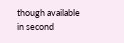though available in second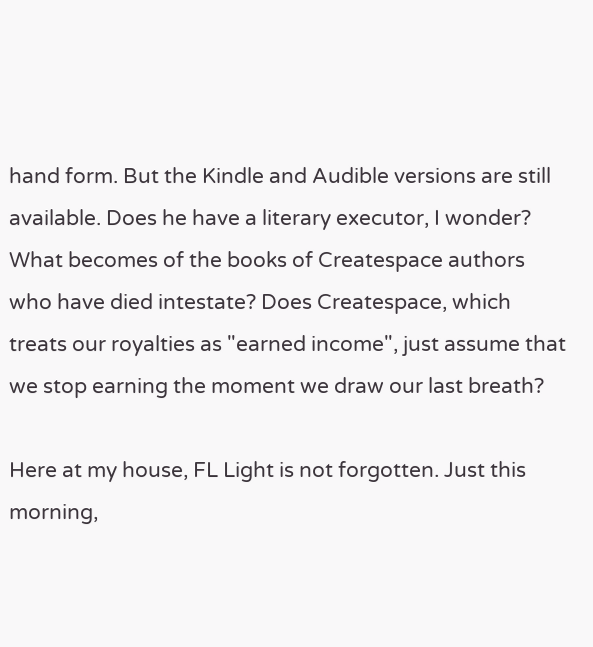hand form. But the Kindle and Audible versions are still available. Does he have a literary executor, I wonder? What becomes of the books of Createspace authors who have died intestate? Does Createspace, which treats our royalties as "earned income", just assume that we stop earning the moment we draw our last breath?

Here at my house, FL Light is not forgotten. Just this morning,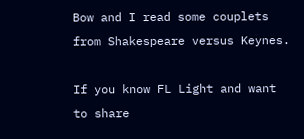Bow and I read some couplets from Shakespeare versus Keynes.

If you know FL Light and want to share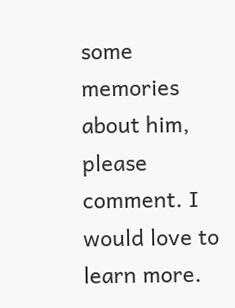some memories about him, please comment. I would love to learn more.